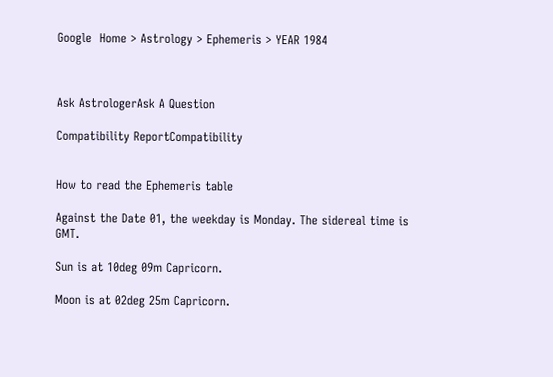Google  Home > Astrology > Ephemeris > YEAR 1984



Ask AstrologerAsk A Question

Compatibility ReportCompatibility


How to read the Ephemeris table

Against the Date 01, the weekday is Monday. The sidereal time is GMT.

Sun is at 10deg 09m Capricorn.

Moon is at 02deg 25m Capricorn.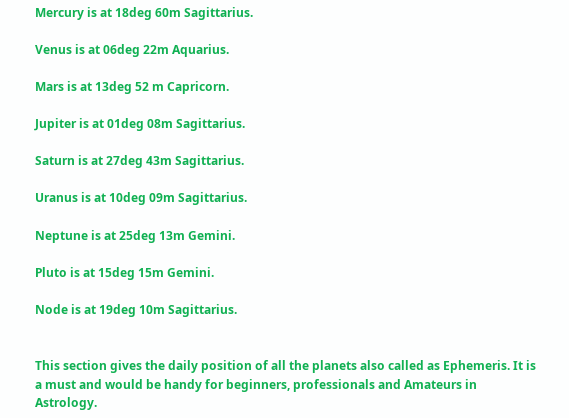Mercury is at 18deg 60m Sagittarius.

Venus is at 06deg 22m Aquarius.

Mars is at 13deg 52 m Capricorn.

Jupiter is at 01deg 08m Sagittarius.

Saturn is at 27deg 43m Sagittarius.

Uranus is at 10deg 09m Sagittarius.

Neptune is at 25deg 13m Gemini.

Pluto is at 15deg 15m Gemini.

Node is at 19deg 10m Sagittarius.


This section gives the daily position of all the planets also called as Ephemeris. It is a must and would be handy for beginners, professionals and Amateurs in Astrology.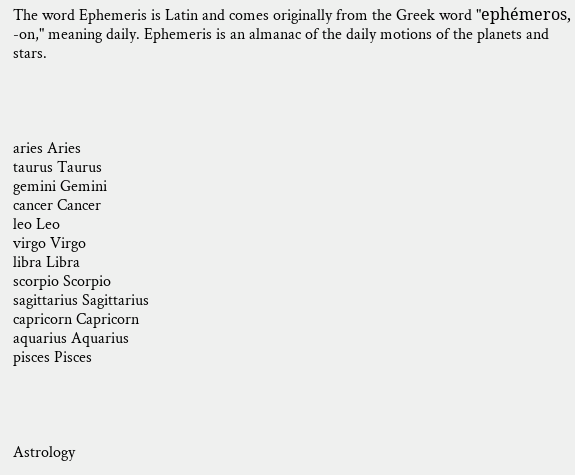The word Ephemeris is Latin and comes originally from the Greek word "ephémeros, -on," meaning daily. Ephemeris is an almanac of the daily motions of the planets and stars.




aries Aries
taurus Taurus
gemini Gemini
cancer Cancer
leo Leo
virgo Virgo
libra Libra
scorpio Scorpio
sagittarius Sagittarius
capricorn Capricorn
aquarius Aquarius
pisces Pisces




Astrology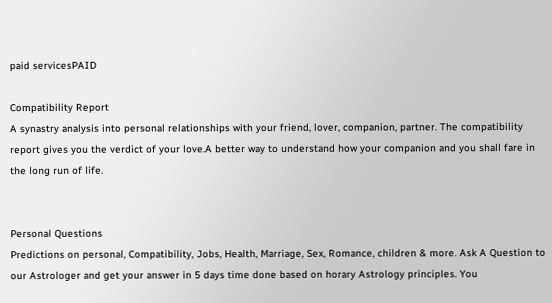paid servicesPAID

Compatibility Report
A synastry analysis into personal relationships with your friend, lover, companion, partner. The compatibility report gives you the verdict of your love.A better way to understand how your companion and you shall fare in the long run of life.


Personal Questions
Predictions on personal, Compatibility, Jobs, Health, Marriage, Sex, Romance, children & more. Ask A Question to our Astrologer and get your answer in 5 days time done based on horary Astrology principles. You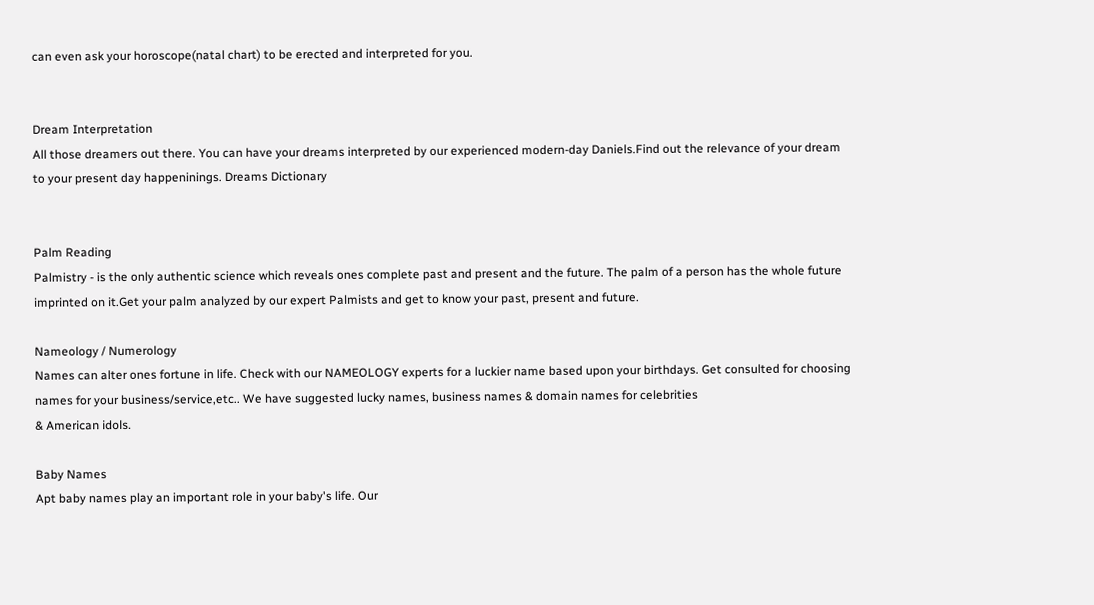can even ask your horoscope(natal chart) to be erected and interpreted for you.


Dream Interpretation
All those dreamers out there. You can have your dreams interpreted by our experienced modern-day Daniels.Find out the relevance of your dream to your present day happeninings. Dreams Dictionary


Palm Reading
Palmistry - is the only authentic science which reveals ones complete past and present and the future. The palm of a person has the whole future imprinted on it.Get your palm analyzed by our expert Palmists and get to know your past, present and future.

Nameology / Numerology
Names can alter ones fortune in life. Check with our NAMEOLOGY experts for a luckier name based upon your birthdays. Get consulted for choosing names for your business/service,etc.. We have suggested lucky names, business names & domain names for celebrities
& American idols.

Baby Names
Apt baby names play an important role in your baby's life. Our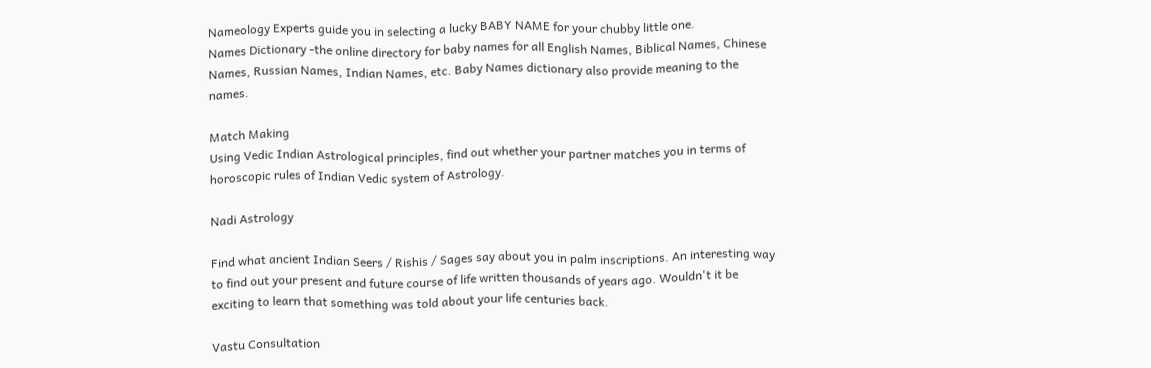Nameology Experts guide you in selecting a lucky BABY NAME for your chubby little one.
Names Dictionary -the online directory for baby names for all English Names, Biblical Names, Chinese Names, Russian Names, Indian Names, etc. Baby Names dictionary also provide meaning to the names.

Match Making
Using Vedic Indian Astrological principles, find out whether your partner matches you in terms of horoscopic rules of Indian Vedic system of Astrology.

Nadi Astrology

Find what ancient Indian Seers / Rishis / Sages say about you in palm inscriptions. An interesting way to find out your present and future course of life written thousands of years ago. Wouldn't it be exciting to learn that something was told about your life centuries back.

Vastu Consultation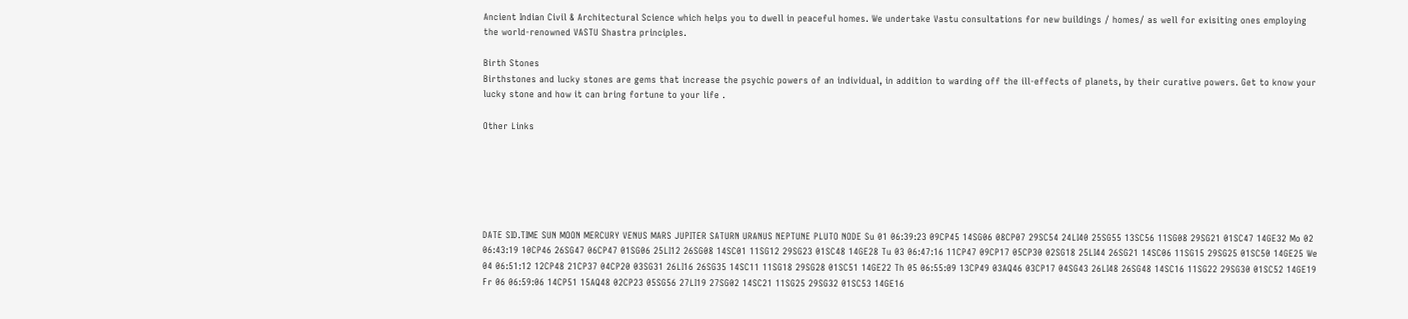Ancient Indian Civil & Architectural Science which helps you to dwell in peaceful homes. We undertake Vastu consultations for new buildings / homes/ as well for exisiting ones employing the world-renowned VASTU Shastra principles.

Birth Stones
Birthstones and lucky stones are gems that increase the psychic powers of an individual, in addition to warding off the ill-effects of planets, by their curative powers. Get to know your lucky stone and how it can bring fortune to your life .

Other Links






DATE SID.TIME SUN MOON MERCURY VENUS MARS JUPITER SATURN URANUS NEPTUNE PLUTO NODE Su 01 06:39:23 09CP45 14SG06 08CP07 29SC54 24LI40 25SG55 13SC56 11SG08 29SG21 01SC47 14GE32 Mo 02 06:43:19 10CP46 26SG47 06CP47 01SG06 25LI12 26SG08 14SC01 11SG12 29SG23 01SC48 14GE28 Tu 03 06:47:16 11CP47 09CP17 05CP30 02SG18 25LI44 26SG21 14SC06 11SG15 29SG25 01SC50 14GE25 We 04 06:51:12 12CP48 21CP37 04CP20 03SG31 26LI16 26SG35 14SC11 11SG18 29SG28 01SC51 14GE22 Th 05 06:55:09 13CP49 03AQ46 03CP17 04SG43 26LI48 26SG48 14SC16 11SG22 29SG30 01SC52 14GE19 Fr 06 06:59:06 14CP51 15AQ48 02CP23 05SG56 27LI19 27SG02 14SC21 11SG25 29SG32 01SC53 14GE16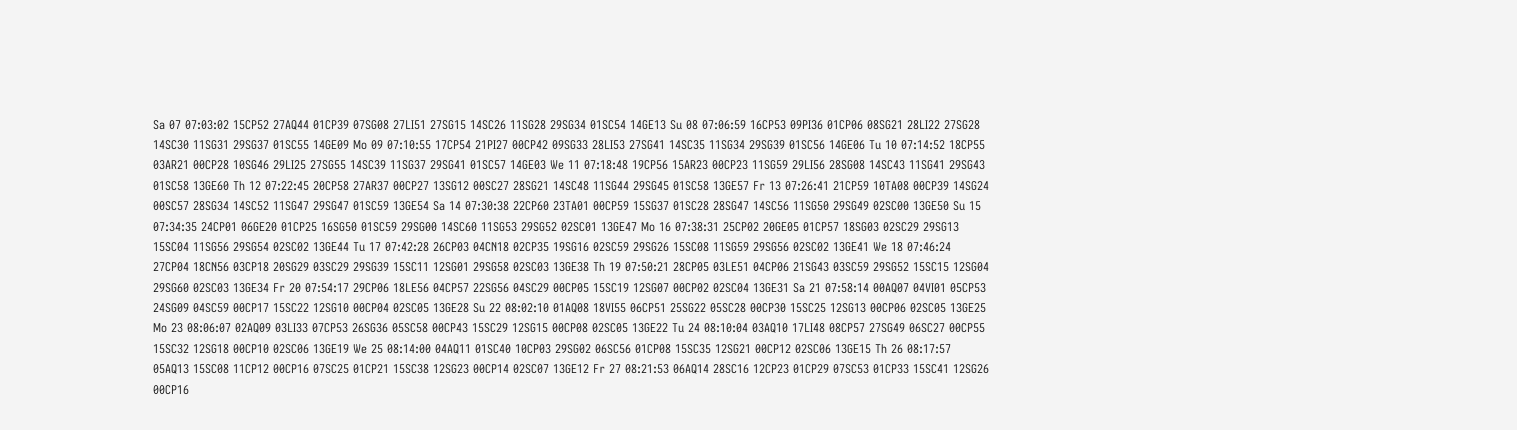Sa 07 07:03:02 15CP52 27AQ44 01CP39 07SG08 27LI51 27SG15 14SC26 11SG28 29SG34 01SC54 14GE13 Su 08 07:06:59 16CP53 09PI36 01CP06 08SG21 28LI22 27SG28 14SC30 11SG31 29SG37 01SC55 14GE09 Mo 09 07:10:55 17CP54 21PI27 00CP42 09SG33 28LI53 27SG41 14SC35 11SG34 29SG39 01SC56 14GE06 Tu 10 07:14:52 18CP55 03AR21 00CP28 10SG46 29LI25 27SG55 14SC39 11SG37 29SG41 01SC57 14GE03 We 11 07:18:48 19CP56 15AR23 00CP23 11SG59 29LI56 28SG08 14SC43 11SG41 29SG43 01SC58 13GE60 Th 12 07:22:45 20CP58 27AR37 00CP27 13SG12 00SC27 28SG21 14SC48 11SG44 29SG45 01SC58 13GE57 Fr 13 07:26:41 21CP59 10TA08 00CP39 14SG24 00SC57 28SG34 14SC52 11SG47 29SG47 01SC59 13GE54 Sa 14 07:30:38 22CP60 23TA01 00CP59 15SG37 01SC28 28SG47 14SC56 11SG50 29SG49 02SC00 13GE50 Su 15 07:34:35 24CP01 06GE20 01CP25 16SG50 01SC59 29SG00 14SC60 11SG53 29SG52 02SC01 13GE47 Mo 16 07:38:31 25CP02 20GE05 01CP57 18SG03 02SC29 29SG13 15SC04 11SG56 29SG54 02SC02 13GE44 Tu 17 07:42:28 26CP03 04CN18 02CP35 19SG16 02SC59 29SG26 15SC08 11SG59 29SG56 02SC02 13GE41 We 18 07:46:24 27CP04 18CN56 03CP18 20SG29 03SC29 29SG39 15SC11 12SG01 29SG58 02SC03 13GE38 Th 19 07:50:21 28CP05 03LE51 04CP06 21SG43 03SC59 29SG52 15SC15 12SG04 29SG60 02SC03 13GE34 Fr 20 07:54:17 29CP06 18LE56 04CP57 22SG56 04SC29 00CP05 15SC19 12SG07 00CP02 02SC04 13GE31 Sa 21 07:58:14 00AQ07 04VI01 05CP53 24SG09 04SC59 00CP17 15SC22 12SG10 00CP04 02SC05 13GE28 Su 22 08:02:10 01AQ08 18VI55 06CP51 25SG22 05SC28 00CP30 15SC25 12SG13 00CP06 02SC05 13GE25 Mo 23 08:06:07 02AQ09 03LI33 07CP53 26SG36 05SC58 00CP43 15SC29 12SG15 00CP08 02SC05 13GE22 Tu 24 08:10:04 03AQ10 17LI48 08CP57 27SG49 06SC27 00CP55 15SC32 12SG18 00CP10 02SC06 13GE19 We 25 08:14:00 04AQ11 01SC40 10CP03 29SG02 06SC56 01CP08 15SC35 12SG21 00CP12 02SC06 13GE15 Th 26 08:17:57 05AQ13 15SC08 11CP12 00CP16 07SC25 01CP21 15SC38 12SG23 00CP14 02SC07 13GE12 Fr 27 08:21:53 06AQ14 28SC16 12CP23 01CP29 07SC53 01CP33 15SC41 12SG26 00CP16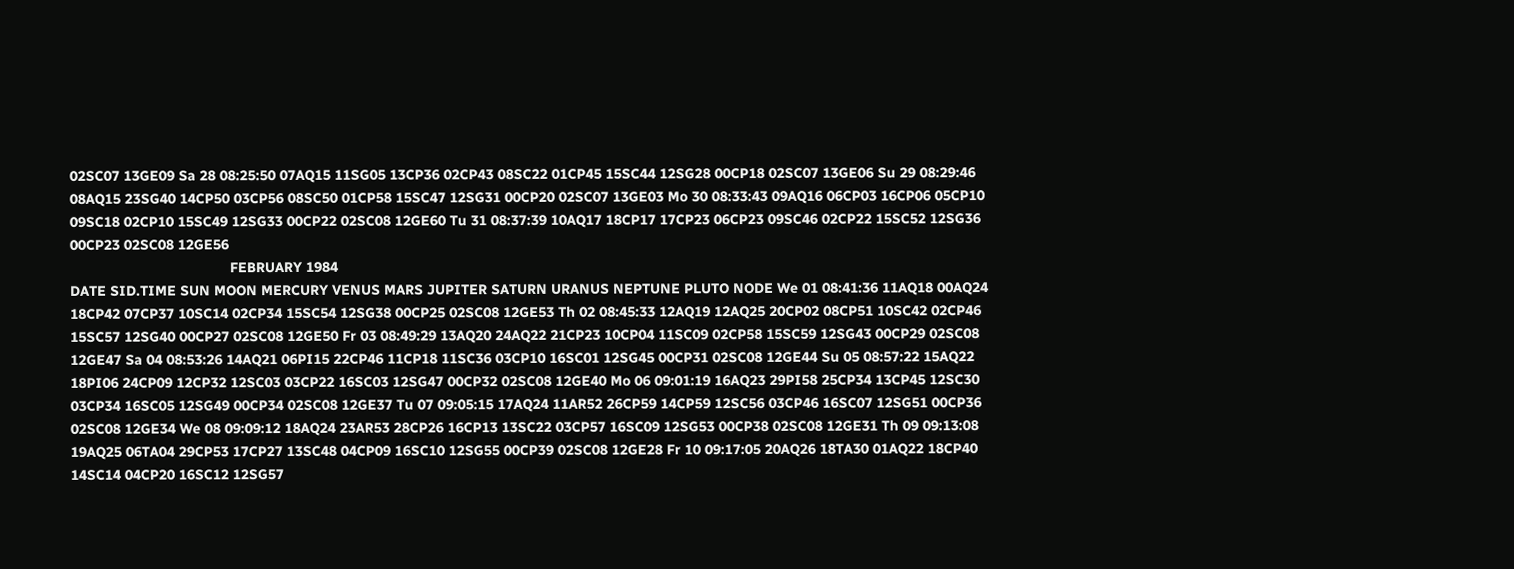02SC07 13GE09 Sa 28 08:25:50 07AQ15 11SG05 13CP36 02CP43 08SC22 01CP45 15SC44 12SG28 00CP18 02SC07 13GE06 Su 29 08:29:46 08AQ15 23SG40 14CP50 03CP56 08SC50 01CP58 15SC47 12SG31 00CP20 02SC07 13GE03 Mo 30 08:33:43 09AQ16 06CP03 16CP06 05CP10 09SC18 02CP10 15SC49 12SG33 00CP22 02SC08 12GE60 Tu 31 08:37:39 10AQ17 18CP17 17CP23 06CP23 09SC46 02CP22 15SC52 12SG36 00CP23 02SC08 12GE56
                                        FEBRUARY 1984
DATE SID.TIME SUN MOON MERCURY VENUS MARS JUPITER SATURN URANUS NEPTUNE PLUTO NODE We 01 08:41:36 11AQ18 00AQ24 18CP42 07CP37 10SC14 02CP34 15SC54 12SG38 00CP25 02SC08 12GE53 Th 02 08:45:33 12AQ19 12AQ25 20CP02 08CP51 10SC42 02CP46 15SC57 12SG40 00CP27 02SC08 12GE50 Fr 03 08:49:29 13AQ20 24AQ22 21CP23 10CP04 11SC09 02CP58 15SC59 12SG43 00CP29 02SC08 12GE47 Sa 04 08:53:26 14AQ21 06PI15 22CP46 11CP18 11SC36 03CP10 16SC01 12SG45 00CP31 02SC08 12GE44 Su 05 08:57:22 15AQ22 18PI06 24CP09 12CP32 12SC03 03CP22 16SC03 12SG47 00CP32 02SC08 12GE40 Mo 06 09:01:19 16AQ23 29PI58 25CP34 13CP45 12SC30 03CP34 16SC05 12SG49 00CP34 02SC08 12GE37 Tu 07 09:05:15 17AQ24 11AR52 26CP59 14CP59 12SC56 03CP46 16SC07 12SG51 00CP36 02SC08 12GE34 We 08 09:09:12 18AQ24 23AR53 28CP26 16CP13 13SC22 03CP57 16SC09 12SG53 00CP38 02SC08 12GE31 Th 09 09:13:08 19AQ25 06TA04 29CP53 17CP27 13SC48 04CP09 16SC10 12SG55 00CP39 02SC08 12GE28 Fr 10 09:17:05 20AQ26 18TA30 01AQ22 18CP40 14SC14 04CP20 16SC12 12SG57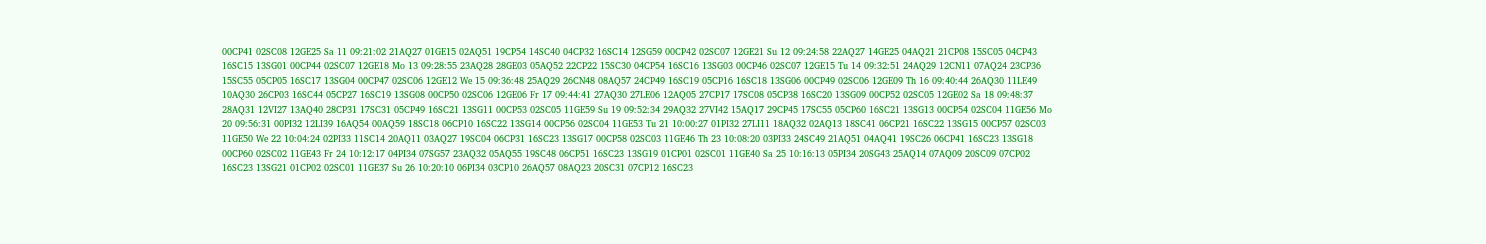00CP41 02SC08 12GE25 Sa 11 09:21:02 21AQ27 01GE15 02AQ51 19CP54 14SC40 04CP32 16SC14 12SG59 00CP42 02SC07 12GE21 Su 12 09:24:58 22AQ27 14GE25 04AQ21 21CP08 15SC05 04CP43 16SC15 13SG01 00CP44 02SC07 12GE18 Mo 13 09:28:55 23AQ28 28GE03 05AQ52 22CP22 15SC30 04CP54 16SC16 13SG03 00CP46 02SC07 12GE15 Tu 14 09:32:51 24AQ29 12CN11 07AQ24 23CP36 15SC55 05CP05 16SC17 13SG04 00CP47 02SC06 12GE12 We 15 09:36:48 25AQ29 26CN48 08AQ57 24CP49 16SC19 05CP16 16SC18 13SG06 00CP49 02SC06 12GE09 Th 16 09:40:44 26AQ30 11LE49 10AQ30 26CP03 16SC44 05CP27 16SC19 13SG08 00CP50 02SC06 12GE06 Fr 17 09:44:41 27AQ30 27LE06 12AQ05 27CP17 17SC08 05CP38 16SC20 13SG09 00CP52 02SC05 12GE02 Sa 18 09:48:37 28AQ31 12VI27 13AQ40 28CP31 17SC31 05CP49 16SC21 13SG11 00CP53 02SC05 11GE59 Su 19 09:52:34 29AQ32 27VI42 15AQ17 29CP45 17SC55 05CP60 16SC21 13SG13 00CP54 02SC04 11GE56 Mo 20 09:56:31 00PI32 12LI39 16AQ54 00AQ59 18SC18 06CP10 16SC22 13SG14 00CP56 02SC04 11GE53 Tu 21 10:00:27 01PI32 27LI11 18AQ32 02AQ13 18SC41 06CP21 16SC22 13SG15 00CP57 02SC03 11GE50 We 22 10:04:24 02PI33 11SC14 20AQ11 03AQ27 19SC04 06CP31 16SC23 13SG17 00CP58 02SC03 11GE46 Th 23 10:08:20 03PI33 24SC49 21AQ51 04AQ41 19SC26 06CP41 16SC23 13SG18 00CP60 02SC02 11GE43 Fr 24 10:12:17 04PI34 07SG57 23AQ32 05AQ55 19SC48 06CP51 16SC23 13SG19 01CP01 02SC01 11GE40 Sa 25 10:16:13 05PI34 20SG43 25AQ14 07AQ09 20SC09 07CP02 16SC23 13SG21 01CP02 02SC01 11GE37 Su 26 10:20:10 06PI34 03CP10 26AQ57 08AQ23 20SC31 07CP12 16SC23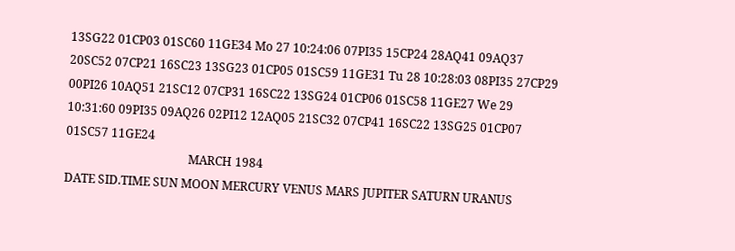13SG22 01CP03 01SC60 11GE34 Mo 27 10:24:06 07PI35 15CP24 28AQ41 09AQ37 20SC52 07CP21 16SC23 13SG23 01CP05 01SC59 11GE31 Tu 28 10:28:03 08PI35 27CP29 00PI26 10AQ51 21SC12 07CP31 16SC22 13SG24 01CP06 01SC58 11GE27 We 29 10:31:60 09PI35 09AQ26 02PI12 12AQ05 21SC32 07CP41 16SC22 13SG25 01CP07 01SC57 11GE24
                                         MARCH 1984
DATE SID.TIME SUN MOON MERCURY VENUS MARS JUPITER SATURN URANUS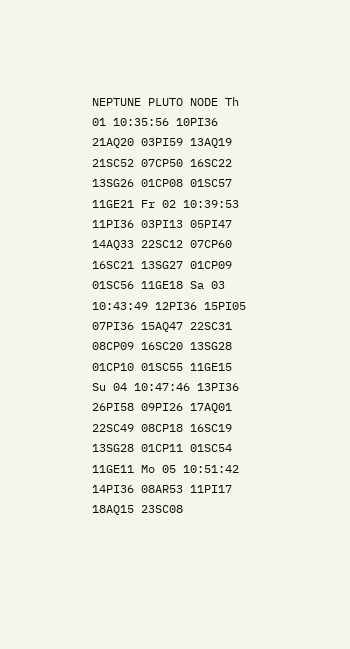NEPTUNE PLUTO NODE Th 01 10:35:56 10PI36 21AQ20 03PI59 13AQ19 21SC52 07CP50 16SC22 13SG26 01CP08 01SC57 11GE21 Fr 02 10:39:53 11PI36 03PI13 05PI47 14AQ33 22SC12 07CP60 16SC21 13SG27 01CP09 01SC56 11GE18 Sa 03 10:43:49 12PI36 15PI05 07PI36 15AQ47 22SC31 08CP09 16SC20 13SG28 01CP10 01SC55 11GE15 Su 04 10:47:46 13PI36 26PI58 09PI26 17AQ01 22SC49 08CP18 16SC19 13SG28 01CP11 01SC54 11GE11 Mo 05 10:51:42 14PI36 08AR53 11PI17 18AQ15 23SC08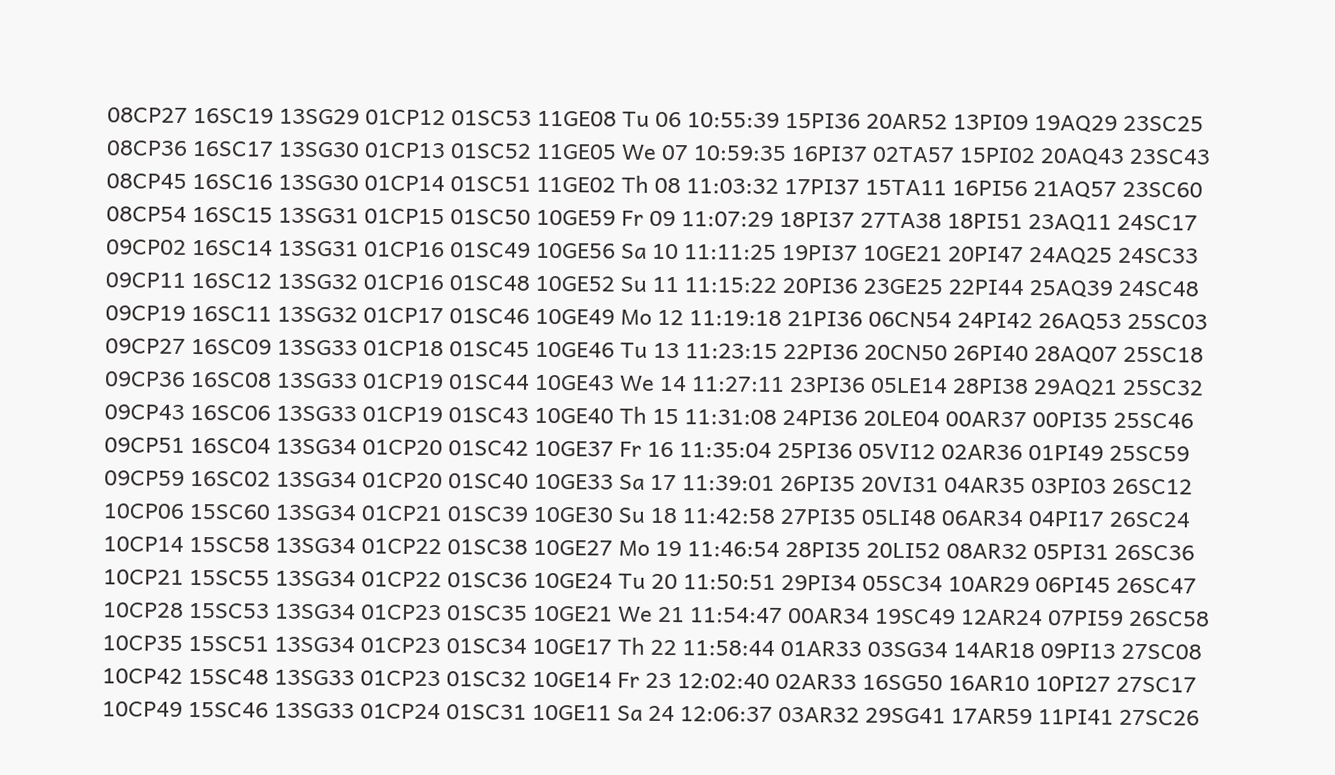08CP27 16SC19 13SG29 01CP12 01SC53 11GE08 Tu 06 10:55:39 15PI36 20AR52 13PI09 19AQ29 23SC25 08CP36 16SC17 13SG30 01CP13 01SC52 11GE05 We 07 10:59:35 16PI37 02TA57 15PI02 20AQ43 23SC43 08CP45 16SC16 13SG30 01CP14 01SC51 11GE02 Th 08 11:03:32 17PI37 15TA11 16PI56 21AQ57 23SC60 08CP54 16SC15 13SG31 01CP15 01SC50 10GE59 Fr 09 11:07:29 18PI37 27TA38 18PI51 23AQ11 24SC17 09CP02 16SC14 13SG31 01CP16 01SC49 10GE56 Sa 10 11:11:25 19PI37 10GE21 20PI47 24AQ25 24SC33 09CP11 16SC12 13SG32 01CP16 01SC48 10GE52 Su 11 11:15:22 20PI36 23GE25 22PI44 25AQ39 24SC48 09CP19 16SC11 13SG32 01CP17 01SC46 10GE49 Mo 12 11:19:18 21PI36 06CN54 24PI42 26AQ53 25SC03 09CP27 16SC09 13SG33 01CP18 01SC45 10GE46 Tu 13 11:23:15 22PI36 20CN50 26PI40 28AQ07 25SC18 09CP36 16SC08 13SG33 01CP19 01SC44 10GE43 We 14 11:27:11 23PI36 05LE14 28PI38 29AQ21 25SC32 09CP43 16SC06 13SG33 01CP19 01SC43 10GE40 Th 15 11:31:08 24PI36 20LE04 00AR37 00PI35 25SC46 09CP51 16SC04 13SG34 01CP20 01SC42 10GE37 Fr 16 11:35:04 25PI36 05VI12 02AR36 01PI49 25SC59 09CP59 16SC02 13SG34 01CP20 01SC40 10GE33 Sa 17 11:39:01 26PI35 20VI31 04AR35 03PI03 26SC12 10CP06 15SC60 13SG34 01CP21 01SC39 10GE30 Su 18 11:42:58 27PI35 05LI48 06AR34 04PI17 26SC24 10CP14 15SC58 13SG34 01CP22 01SC38 10GE27 Mo 19 11:46:54 28PI35 20LI52 08AR32 05PI31 26SC36 10CP21 15SC55 13SG34 01CP22 01SC36 10GE24 Tu 20 11:50:51 29PI34 05SC34 10AR29 06PI45 26SC47 10CP28 15SC53 13SG34 01CP23 01SC35 10GE21 We 21 11:54:47 00AR34 19SC49 12AR24 07PI59 26SC58 10CP35 15SC51 13SG34 01CP23 01SC34 10GE17 Th 22 11:58:44 01AR33 03SG34 14AR18 09PI13 27SC08 10CP42 15SC48 13SG33 01CP23 01SC32 10GE14 Fr 23 12:02:40 02AR33 16SG50 16AR10 10PI27 27SC17 10CP49 15SC46 13SG33 01CP24 01SC31 10GE11 Sa 24 12:06:37 03AR32 29SG41 17AR59 11PI41 27SC26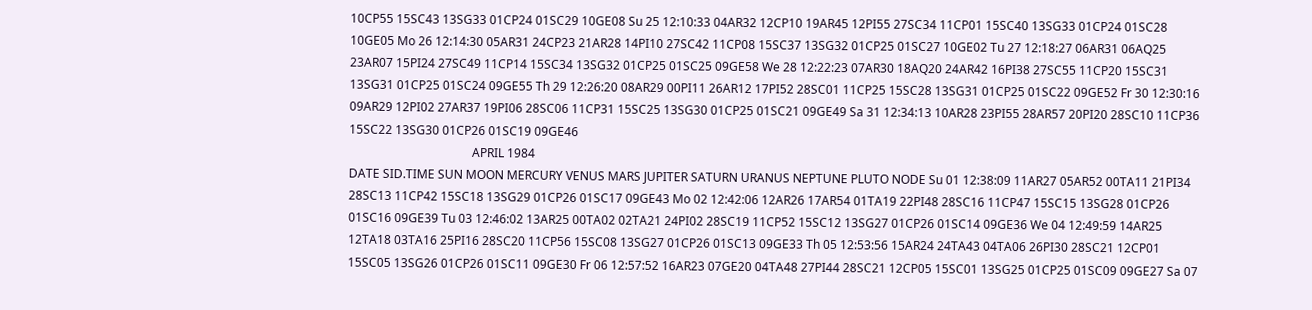10CP55 15SC43 13SG33 01CP24 01SC29 10GE08 Su 25 12:10:33 04AR32 12CP10 19AR45 12PI55 27SC34 11CP01 15SC40 13SG33 01CP24 01SC28 10GE05 Mo 26 12:14:30 05AR31 24CP23 21AR28 14PI10 27SC42 11CP08 15SC37 13SG32 01CP25 01SC27 10GE02 Tu 27 12:18:27 06AR31 06AQ25 23AR07 15PI24 27SC49 11CP14 15SC34 13SG32 01CP25 01SC25 09GE58 We 28 12:22:23 07AR30 18AQ20 24AR42 16PI38 27SC55 11CP20 15SC31 13SG31 01CP25 01SC24 09GE55 Th 29 12:26:20 08AR29 00PI11 26AR12 17PI52 28SC01 11CP25 15SC28 13SG31 01CP25 01SC22 09GE52 Fr 30 12:30:16 09AR29 12PI02 27AR37 19PI06 28SC06 11CP31 15SC25 13SG30 01CP25 01SC21 09GE49 Sa 31 12:34:13 10AR28 23PI55 28AR57 20PI20 28SC10 11CP36 15SC22 13SG30 01CP26 01SC19 09GE46
                                         APRIL 1984
DATE SID.TIME SUN MOON MERCURY VENUS MARS JUPITER SATURN URANUS NEPTUNE PLUTO NODE Su 01 12:38:09 11AR27 05AR52 00TA11 21PI34 28SC13 11CP42 15SC18 13SG29 01CP26 01SC17 09GE43 Mo 02 12:42:06 12AR26 17AR54 01TA19 22PI48 28SC16 11CP47 15SC15 13SG28 01CP26 01SC16 09GE39 Tu 03 12:46:02 13AR25 00TA02 02TA21 24PI02 28SC19 11CP52 15SC12 13SG27 01CP26 01SC14 09GE36 We 04 12:49:59 14AR25 12TA18 03TA16 25PI16 28SC20 11CP56 15SC08 13SG27 01CP26 01SC13 09GE33 Th 05 12:53:56 15AR24 24TA43 04TA06 26PI30 28SC21 12CP01 15SC05 13SG26 01CP26 01SC11 09GE30 Fr 06 12:57:52 16AR23 07GE20 04TA48 27PI44 28SC21 12CP05 15SC01 13SG25 01CP25 01SC09 09GE27 Sa 07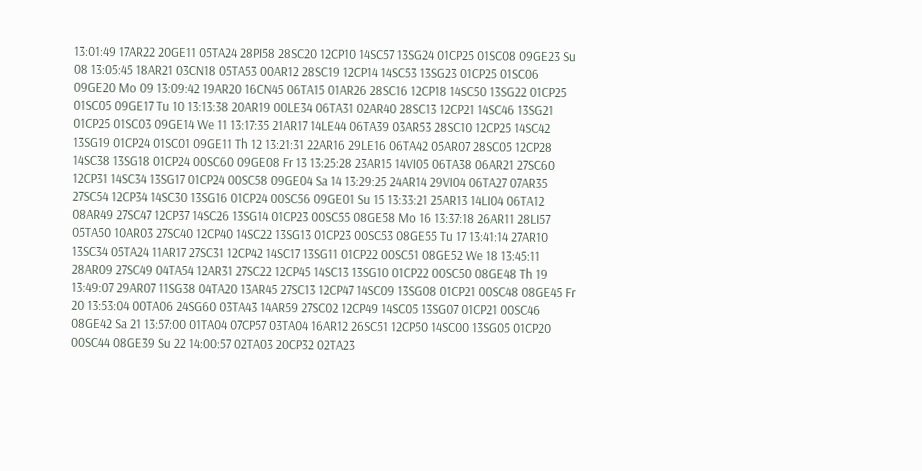13:01:49 17AR22 20GE11 05TA24 28PI58 28SC20 12CP10 14SC57 13SG24 01CP25 01SC08 09GE23 Su 08 13:05:45 18AR21 03CN18 05TA53 00AR12 28SC19 12CP14 14SC53 13SG23 01CP25 01SC06 09GE20 Mo 09 13:09:42 19AR20 16CN45 06TA15 01AR26 28SC16 12CP18 14SC50 13SG22 01CP25 01SC05 09GE17 Tu 10 13:13:38 20AR19 00LE34 06TA31 02AR40 28SC13 12CP21 14SC46 13SG21 01CP25 01SC03 09GE14 We 11 13:17:35 21AR17 14LE44 06TA39 03AR53 28SC10 12CP25 14SC42 13SG19 01CP24 01SC01 09GE11 Th 12 13:21:31 22AR16 29LE16 06TA42 05AR07 28SC05 12CP28 14SC38 13SG18 01CP24 00SC60 09GE08 Fr 13 13:25:28 23AR15 14VI05 06TA38 06AR21 27SC60 12CP31 14SC34 13SG17 01CP24 00SC58 09GE04 Sa 14 13:29:25 24AR14 29VI04 06TA27 07AR35 27SC54 12CP34 14SC30 13SG16 01CP24 00SC56 09GE01 Su 15 13:33:21 25AR13 14LI04 06TA12 08AR49 27SC47 12CP37 14SC26 13SG14 01CP23 00SC55 08GE58 Mo 16 13:37:18 26AR11 28LI57 05TA50 10AR03 27SC40 12CP40 14SC22 13SG13 01CP23 00SC53 08GE55 Tu 17 13:41:14 27AR10 13SC34 05TA24 11AR17 27SC31 12CP42 14SC17 13SG11 01CP22 00SC51 08GE52 We 18 13:45:11 28AR09 27SC49 04TA54 12AR31 27SC22 12CP45 14SC13 13SG10 01CP22 00SC50 08GE48 Th 19 13:49:07 29AR07 11SG38 04TA20 13AR45 27SC13 12CP47 14SC09 13SG08 01CP21 00SC48 08GE45 Fr 20 13:53:04 00TA06 24SG60 03TA43 14AR59 27SC02 12CP49 14SC05 13SG07 01CP21 00SC46 08GE42 Sa 21 13:57:00 01TA04 07CP57 03TA04 16AR12 26SC51 12CP50 14SC00 13SG05 01CP20 00SC44 08GE39 Su 22 14:00:57 02TA03 20CP32 02TA23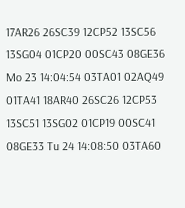17AR26 26SC39 12CP52 13SC56 13SG04 01CP20 00SC43 08GE36 Mo 23 14:04:54 03TA01 02AQ49 01TA41 18AR40 26SC26 12CP53 13SC51 13SG02 01CP19 00SC41 08GE33 Tu 24 14:08:50 03TA60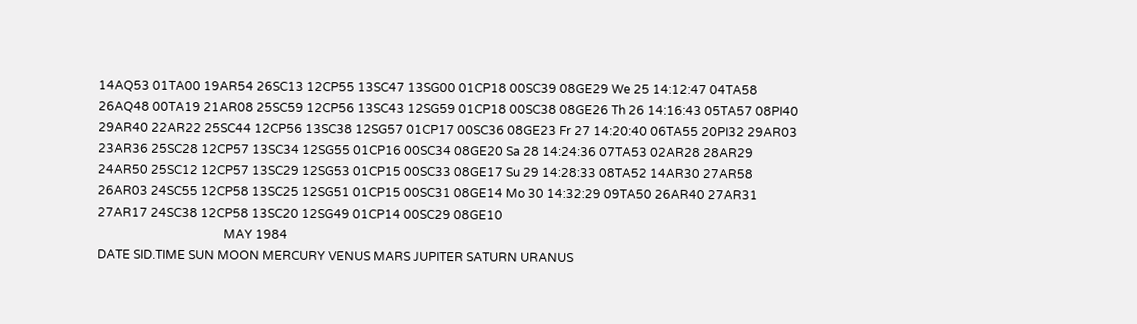14AQ53 01TA00 19AR54 26SC13 12CP55 13SC47 13SG00 01CP18 00SC39 08GE29 We 25 14:12:47 04TA58 26AQ48 00TA19 21AR08 25SC59 12CP56 13SC43 12SG59 01CP18 00SC38 08GE26 Th 26 14:16:43 05TA57 08PI40 29AR40 22AR22 25SC44 12CP56 13SC38 12SG57 01CP17 00SC36 08GE23 Fr 27 14:20:40 06TA55 20PI32 29AR03 23AR36 25SC28 12CP57 13SC34 12SG55 01CP16 00SC34 08GE20 Sa 28 14:24:36 07TA53 02AR28 28AR29 24AR50 25SC12 12CP57 13SC29 12SG53 01CP15 00SC33 08GE17 Su 29 14:28:33 08TA52 14AR30 27AR58 26AR03 24SC55 12CP58 13SC25 12SG51 01CP15 00SC31 08GE14 Mo 30 14:32:29 09TA50 26AR40 27AR31 27AR17 24SC38 12CP58 13SC20 12SG49 01CP14 00SC29 08GE10
                                          MAY 1984
DATE SID.TIME SUN MOON MERCURY VENUS MARS JUPITER SATURN URANUS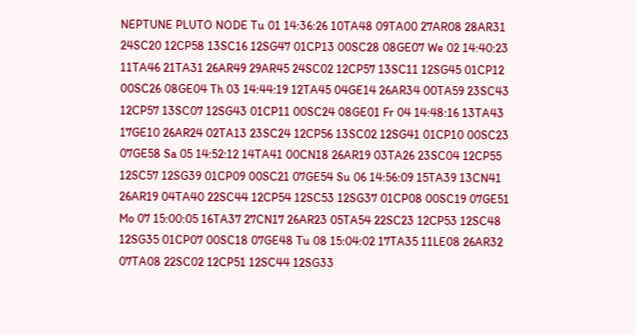NEPTUNE PLUTO NODE Tu 01 14:36:26 10TA48 09TA00 27AR08 28AR31 24SC20 12CP58 13SC16 12SG47 01CP13 00SC28 08GE07 We 02 14:40:23 11TA46 21TA31 26AR49 29AR45 24SC02 12CP57 13SC11 12SG45 01CP12 00SC26 08GE04 Th 03 14:44:19 12TA45 04GE14 26AR34 00TA59 23SC43 12CP57 13SC07 12SG43 01CP11 00SC24 08GE01 Fr 04 14:48:16 13TA43 17GE10 26AR24 02TA13 23SC24 12CP56 13SC02 12SG41 01CP10 00SC23 07GE58 Sa 05 14:52:12 14TA41 00CN18 26AR19 03TA26 23SC04 12CP55 12SC57 12SG39 01CP09 00SC21 07GE54 Su 06 14:56:09 15TA39 13CN41 26AR19 04TA40 22SC44 12CP54 12SC53 12SG37 01CP08 00SC19 07GE51 Mo 07 15:00:05 16TA37 27CN17 26AR23 05TA54 22SC23 12CP53 12SC48 12SG35 01CP07 00SC18 07GE48 Tu 08 15:04:02 17TA35 11LE08 26AR32 07TA08 22SC02 12CP51 12SC44 12SG33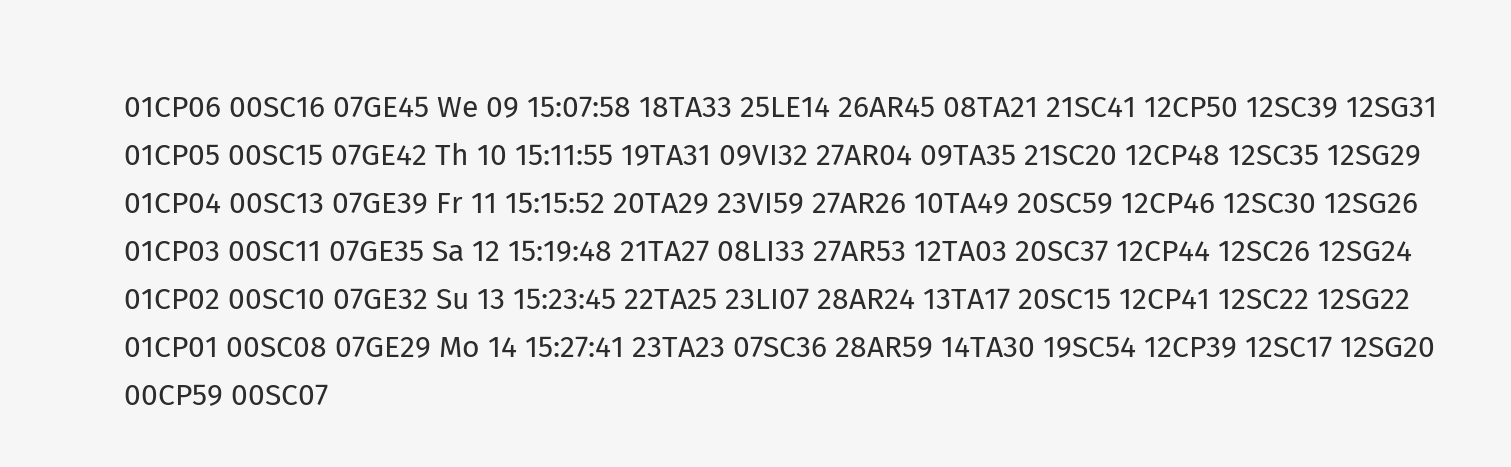01CP06 00SC16 07GE45 We 09 15:07:58 18TA33 25LE14 26AR45 08TA21 21SC41 12CP50 12SC39 12SG31 01CP05 00SC15 07GE42 Th 10 15:11:55 19TA31 09VI32 27AR04 09TA35 21SC20 12CP48 12SC35 12SG29 01CP04 00SC13 07GE39 Fr 11 15:15:52 20TA29 23VI59 27AR26 10TA49 20SC59 12CP46 12SC30 12SG26 01CP03 00SC11 07GE35 Sa 12 15:19:48 21TA27 08LI33 27AR53 12TA03 20SC37 12CP44 12SC26 12SG24 01CP02 00SC10 07GE32 Su 13 15:23:45 22TA25 23LI07 28AR24 13TA17 20SC15 12CP41 12SC22 12SG22 01CP01 00SC08 07GE29 Mo 14 15:27:41 23TA23 07SC36 28AR59 14TA30 19SC54 12CP39 12SC17 12SG20 00CP59 00SC07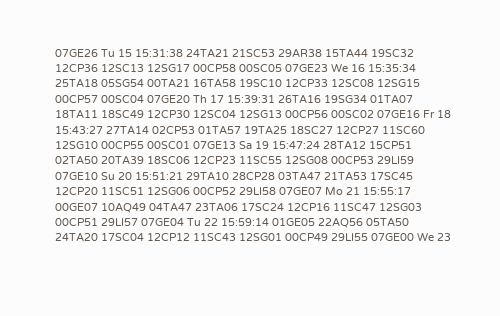07GE26 Tu 15 15:31:38 24TA21 21SC53 29AR38 15TA44 19SC32 12CP36 12SC13 12SG17 00CP58 00SC05 07GE23 We 16 15:35:34 25TA18 05SG54 00TA21 16TA58 19SC10 12CP33 12SC08 12SG15 00CP57 00SC04 07GE20 Th 17 15:39:31 26TA16 19SG34 01TA07 18TA11 18SC49 12CP30 12SC04 12SG13 00CP56 00SC02 07GE16 Fr 18 15:43:27 27TA14 02CP53 01TA57 19TA25 18SC27 12CP27 11SC60 12SG10 00CP55 00SC01 07GE13 Sa 19 15:47:24 28TA12 15CP51 02TA50 20TA39 18SC06 12CP23 11SC55 12SG08 00CP53 29LI59 07GE10 Su 20 15:51:21 29TA10 28CP28 03TA47 21TA53 17SC45 12CP20 11SC51 12SG06 00CP52 29LI58 07GE07 Mo 21 15:55:17 00GE07 10AQ49 04TA47 23TA06 17SC24 12CP16 11SC47 12SG03 00CP51 29LI57 07GE04 Tu 22 15:59:14 01GE05 22AQ56 05TA50 24TA20 17SC04 12CP12 11SC43 12SG01 00CP49 29LI55 07GE00 We 23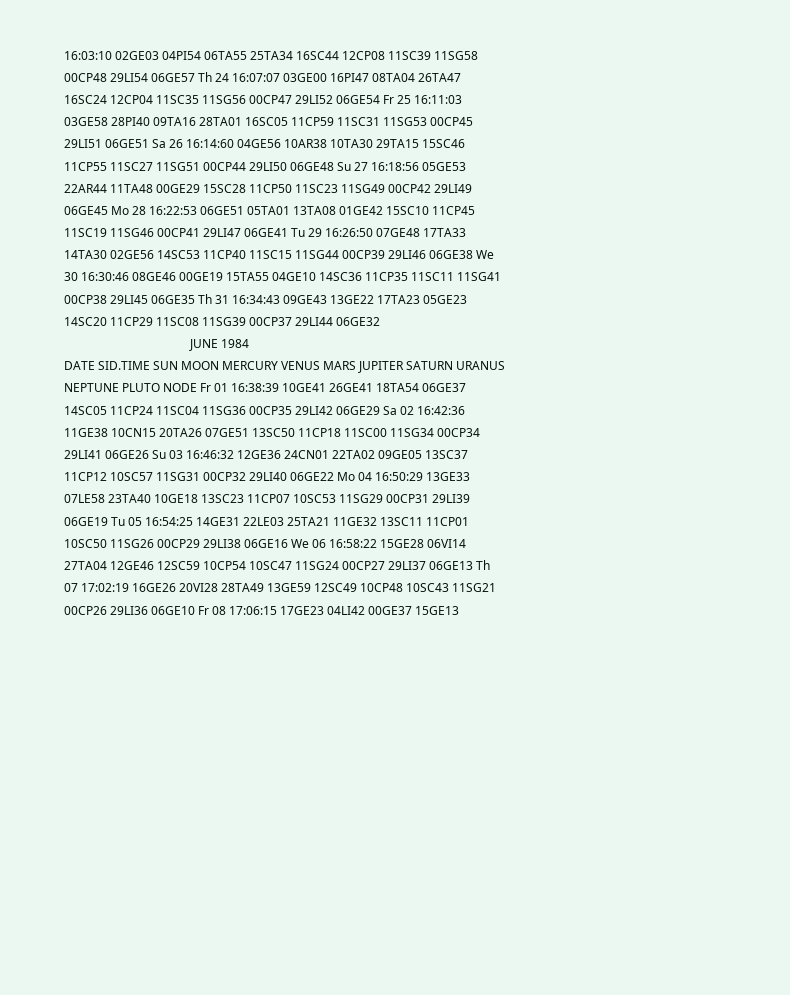16:03:10 02GE03 04PI54 06TA55 25TA34 16SC44 12CP08 11SC39 11SG58 00CP48 29LI54 06GE57 Th 24 16:07:07 03GE00 16PI47 08TA04 26TA47 16SC24 12CP04 11SC35 11SG56 00CP47 29LI52 06GE54 Fr 25 16:11:03 03GE58 28PI40 09TA16 28TA01 16SC05 11CP59 11SC31 11SG53 00CP45 29LI51 06GE51 Sa 26 16:14:60 04GE56 10AR38 10TA30 29TA15 15SC46 11CP55 11SC27 11SG51 00CP44 29LI50 06GE48 Su 27 16:18:56 05GE53 22AR44 11TA48 00GE29 15SC28 11CP50 11SC23 11SG49 00CP42 29LI49 06GE45 Mo 28 16:22:53 06GE51 05TA01 13TA08 01GE42 15SC10 11CP45 11SC19 11SG46 00CP41 29LI47 06GE41 Tu 29 16:26:50 07GE48 17TA33 14TA30 02GE56 14SC53 11CP40 11SC15 11SG44 00CP39 29LI46 06GE38 We 30 16:30:46 08GE46 00GE19 15TA55 04GE10 14SC36 11CP35 11SC11 11SG41 00CP38 29LI45 06GE35 Th 31 16:34:43 09GE43 13GE22 17TA23 05GE23 14SC20 11CP29 11SC08 11SG39 00CP37 29LI44 06GE32
                                          JUNE 1984
DATE SID.TIME SUN MOON MERCURY VENUS MARS JUPITER SATURN URANUS NEPTUNE PLUTO NODE Fr 01 16:38:39 10GE41 26GE41 18TA54 06GE37 14SC05 11CP24 11SC04 11SG36 00CP35 29LI42 06GE29 Sa 02 16:42:36 11GE38 10CN15 20TA26 07GE51 13SC50 11CP18 11SC00 11SG34 00CP34 29LI41 06GE26 Su 03 16:46:32 12GE36 24CN01 22TA02 09GE05 13SC37 11CP12 10SC57 11SG31 00CP32 29LI40 06GE22 Mo 04 16:50:29 13GE33 07LE58 23TA40 10GE18 13SC23 11CP07 10SC53 11SG29 00CP31 29LI39 06GE19 Tu 05 16:54:25 14GE31 22LE03 25TA21 11GE32 13SC11 11CP01 10SC50 11SG26 00CP29 29LI38 06GE16 We 06 16:58:22 15GE28 06VI14 27TA04 12GE46 12SC59 10CP54 10SC47 11SG24 00CP27 29LI37 06GE13 Th 07 17:02:19 16GE26 20VI28 28TA49 13GE59 12SC49 10CP48 10SC43 11SG21 00CP26 29LI36 06GE10 Fr 08 17:06:15 17GE23 04LI42 00GE37 15GE13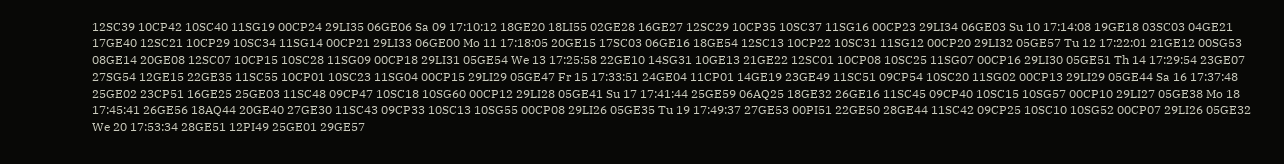12SC39 10CP42 10SC40 11SG19 00CP24 29LI35 06GE06 Sa 09 17:10:12 18GE20 18LI55 02GE28 16GE27 12SC29 10CP35 10SC37 11SG16 00CP23 29LI34 06GE03 Su 10 17:14:08 19GE18 03SC03 04GE21 17GE40 12SC21 10CP29 10SC34 11SG14 00CP21 29LI33 06GE00 Mo 11 17:18:05 20GE15 17SC03 06GE16 18GE54 12SC13 10CP22 10SC31 11SG12 00CP20 29LI32 05GE57 Tu 12 17:22:01 21GE12 00SG53 08GE14 20GE08 12SC07 10CP15 10SC28 11SG09 00CP18 29LI31 05GE54 We 13 17:25:58 22GE10 14SG31 10GE13 21GE22 12SC01 10CP08 10SC25 11SG07 00CP16 29LI30 05GE51 Th 14 17:29:54 23GE07 27SG54 12GE15 22GE35 11SC55 10CP01 10SC23 11SG04 00CP15 29LI29 05GE47 Fr 15 17:33:51 24GE04 11CP01 14GE19 23GE49 11SC51 09CP54 10SC20 11SG02 00CP13 29LI29 05GE44 Sa 16 17:37:48 25GE02 23CP51 16GE25 25GE03 11SC48 09CP47 10SC18 10SG60 00CP12 29LI28 05GE41 Su 17 17:41:44 25GE59 06AQ25 18GE32 26GE16 11SC45 09CP40 10SC15 10SG57 00CP10 29LI27 05GE38 Mo 18 17:45:41 26GE56 18AQ44 20GE40 27GE30 11SC43 09CP33 10SC13 10SG55 00CP08 29LI26 05GE35 Tu 19 17:49:37 27GE53 00PI51 22GE50 28GE44 11SC42 09CP25 10SC10 10SG52 00CP07 29LI26 05GE32 We 20 17:53:34 28GE51 12PI49 25GE01 29GE57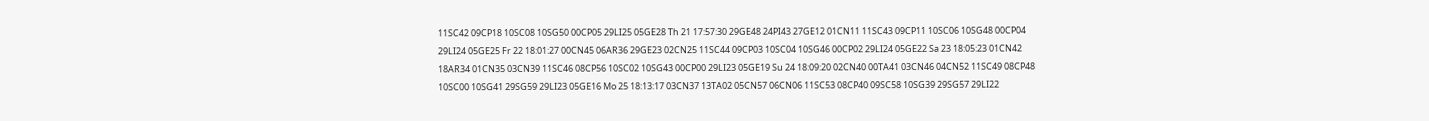11SC42 09CP18 10SC08 10SG50 00CP05 29LI25 05GE28 Th 21 17:57:30 29GE48 24PI43 27GE12 01CN11 11SC43 09CP11 10SC06 10SG48 00CP04 29LI24 05GE25 Fr 22 18:01:27 00CN45 06AR36 29GE23 02CN25 11SC44 09CP03 10SC04 10SG46 00CP02 29LI24 05GE22 Sa 23 18:05:23 01CN42 18AR34 01CN35 03CN39 11SC46 08CP56 10SC02 10SG43 00CP00 29LI23 05GE19 Su 24 18:09:20 02CN40 00TA41 03CN46 04CN52 11SC49 08CP48 10SC00 10SG41 29SG59 29LI23 05GE16 Mo 25 18:13:17 03CN37 13TA02 05CN57 06CN06 11SC53 08CP40 09SC58 10SG39 29SG57 29LI22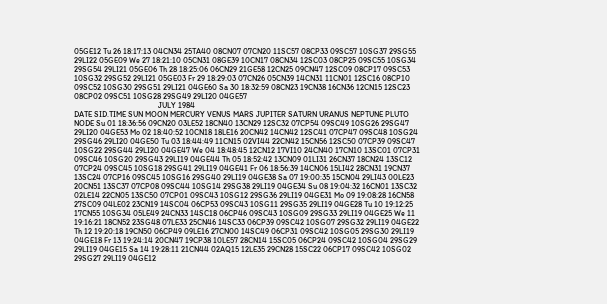05GE12 Tu 26 18:17:13 04CN34 25TA40 08CN07 07CN20 11SC57 08CP33 09SC57 10SG37 29SG55 29LI22 05GE09 We 27 18:21:10 05CN31 08GE39 10CN17 08CN34 12SC03 08CP25 09SC55 10SG34 29SG54 29LI21 05GE06 Th 28 18:25:06 06CN29 21GE58 12CN25 09CN47 12SC09 08CP17 09SC53 10SG32 29SG52 29LI21 05GE03 Fr 29 18:29:03 07CN26 05CN39 14CN31 11CN01 12SC16 08CP10 09SC52 10SG30 29SG51 29LI21 04GE60 Sa 30 18:32:59 08CN23 19CN38 16CN36 12CN15 12SC23 08CP02 09SC51 10SG28 29SG49 29LI20 04GE57
                                          JULY 1984
DATE SID.TIME SUN MOON MERCURY VENUS MARS JUPITER SATURN URANUS NEPTUNE PLUTO NODE Su 01 18:36:56 09CN20 03LE52 18CN40 13CN29 12SC32 07CP54 09SC49 10SG26 29SG47 29LI20 04GE53 Mo 02 18:40:52 10CN18 18LE16 20CN42 14CN42 12SC41 07CP47 09SC48 10SG24 29SG46 29LI20 04GE50 Tu 03 18:44:49 11CN15 02VI44 22CN42 15CN56 12SC50 07CP39 09SC47 10SG22 29SG44 29LI20 04GE47 We 04 18:48:45 12CN12 17VI10 24CN40 17CN10 13SC01 07CP31 09SC46 10SG20 29SG43 29LI19 04GE44 Th 05 18:52:42 13CN09 01LI31 26CN37 18CN24 13SC12 07CP24 09SC45 10SG18 29SG41 29LI19 04GE41 Fr 06 18:56:39 14CN06 15LI42 28CN31 19CN37 13SC24 07CP16 09SC45 10SG16 29SG40 29LI19 04GE38 Sa 07 19:00:35 15CN04 29LI43 00LE23 20CN51 13SC37 07CP08 09SC44 10SG14 29SG38 29LI19 04GE34 Su 08 19:04:32 16CN01 13SC32 02LE14 22CN05 13SC50 07CP01 09SC43 10SG12 29SG36 29LI19 04GE31 Mo 09 19:08:28 16CN58 27SC09 04LE02 23CN19 14SC04 06CP53 09SC43 10SG11 29SG35 29LI19 04GE28 Tu 10 19:12:25 17CN55 10SG34 05LE49 24CN33 14SC18 06CP46 09SC43 10SG09 29SG33 29LI19 04GE25 We 11 19:16:21 18CN52 23SG48 07LE33 25CN46 14SC33 06CP39 09SC42 10SG07 29SG32 29LI19 04GE22 Th 12 19:20:18 19CN50 06CP49 09LE16 27CN00 14SC49 06CP31 09SC42 10SG05 29SG30 29LI19 04GE18 Fr 13 19:24:14 20CN47 19CP38 10LE57 28CN14 15SC05 06CP24 09SC42 10SG04 29SG29 29LI19 04GE15 Sa 14 19:28:11 21CN44 02AQ15 12LE35 29CN28 15SC22 06CP17 09SC42 10SG02 29SG27 29LI19 04GE12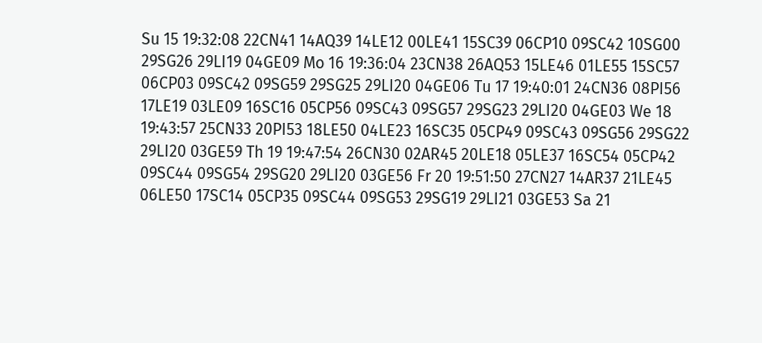Su 15 19:32:08 22CN41 14AQ39 14LE12 00LE41 15SC39 06CP10 09SC42 10SG00 29SG26 29LI19 04GE09 Mo 16 19:36:04 23CN38 26AQ53 15LE46 01LE55 15SC57 06CP03 09SC42 09SG59 29SG25 29LI20 04GE06 Tu 17 19:40:01 24CN36 08PI56 17LE19 03LE09 16SC16 05CP56 09SC43 09SG57 29SG23 29LI20 04GE03 We 18 19:43:57 25CN33 20PI53 18LE50 04LE23 16SC35 05CP49 09SC43 09SG56 29SG22 29LI20 03GE59 Th 19 19:47:54 26CN30 02AR45 20LE18 05LE37 16SC54 05CP42 09SC44 09SG54 29SG20 29LI20 03GE56 Fr 20 19:51:50 27CN27 14AR37 21LE45 06LE50 17SC14 05CP35 09SC44 09SG53 29SG19 29LI21 03GE53 Sa 21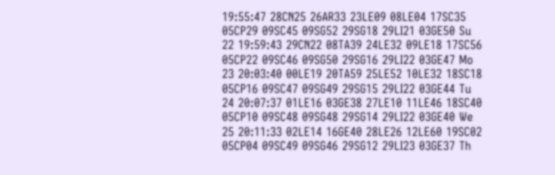19:55:47 28CN25 26AR33 23LE09 08LE04 17SC35 05CP29 09SC45 09SG52 29SG18 29LI21 03GE50 Su 22 19:59:43 29CN22 08TA39 24LE32 09LE18 17SC56 05CP22 09SC46 09SG50 29SG16 29LI22 03GE47 Mo 23 20:03:40 00LE19 20TA59 25LE52 10LE32 18SC18 05CP16 09SC47 09SG49 29SG15 29LI22 03GE44 Tu 24 20:07:37 01LE16 03GE38 27LE10 11LE46 18SC40 05CP10 09SC48 09SG48 29SG14 29LI22 03GE40 We 25 20:11:33 02LE14 16GE40 28LE26 12LE60 19SC02 05CP04 09SC49 09SG46 29SG12 29LI23 03GE37 Th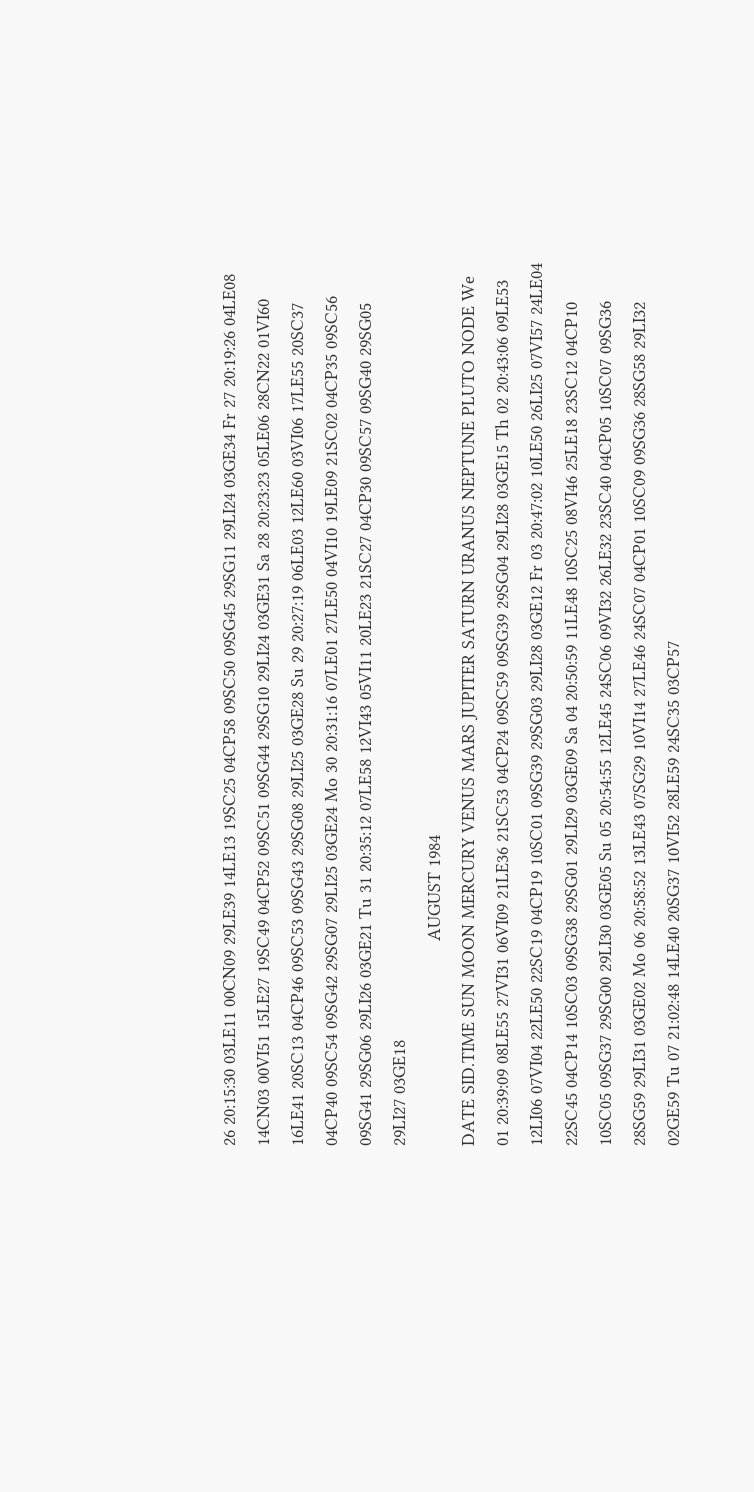26 20:15:30 03LE11 00CN09 29LE39 14LE13 19SC25 04CP58 09SC50 09SG45 29SG11 29LI24 03GE34 Fr 27 20:19:26 04LE08 14CN03 00VI51 15LE27 19SC49 04CP52 09SC51 09SG44 29SG10 29LI24 03GE31 Sa 28 20:23:23 05LE06 28CN22 01VI60 16LE41 20SC13 04CP46 09SC53 09SG43 29SG08 29LI25 03GE28 Su 29 20:27:19 06LE03 12LE60 03VI06 17LE55 20SC37 04CP40 09SC54 09SG42 29SG07 29LI25 03GE24 Mo 30 20:31:16 07LE01 27LE50 04VI10 19LE09 21SC02 04CP35 09SC56 09SG41 29SG06 29LI26 03GE21 Tu 31 20:35:12 07LE58 12VI43 05VI11 20LE23 21SC27 04CP30 09SC57 09SG40 29SG05 29LI27 03GE18
                                         AUGUST 1984
DATE SID.TIME SUN MOON MERCURY VENUS MARS JUPITER SATURN URANUS NEPTUNE PLUTO NODE We 01 20:39:09 08LE55 27VI31 06VI09 21LE36 21SC53 04CP24 09SC59 09SG39 29SG04 29LI28 03GE15 Th 02 20:43:06 09LE53 12LI06 07VI04 22LE50 22SC19 04CP19 10SC01 09SG39 29SG03 29LI28 03GE12 Fr 03 20:47:02 10LE50 26LI25 07VI57 24LE04 22SC45 04CP14 10SC03 09SG38 29SG01 29LI29 03GE09 Sa 04 20:50:59 11LE48 10SC25 08VI46 25LE18 23SC12 04CP10 10SC05 09SG37 29SG00 29LI30 03GE05 Su 05 20:54:55 12LE45 24SC06 09VI32 26LE32 23SC40 04CP05 10SC07 09SG36 28SG59 29LI31 03GE02 Mo 06 20:58:52 13LE43 07SG29 10VI14 27LE46 24SC07 04CP01 10SC09 09SG36 28SG58 29LI32 02GE59 Tu 07 21:02:48 14LE40 20SG37 10VI52 28LE59 24SC35 03CP57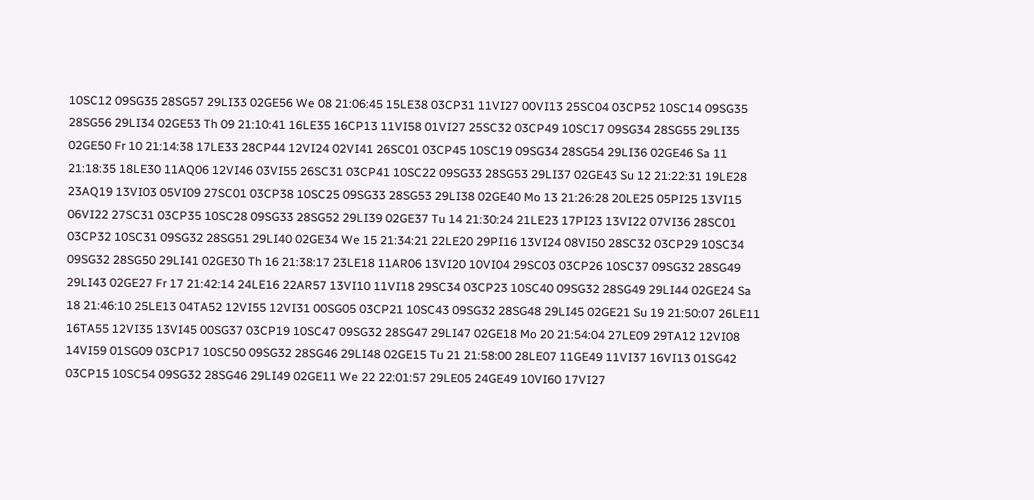10SC12 09SG35 28SG57 29LI33 02GE56 We 08 21:06:45 15LE38 03CP31 11VI27 00VI13 25SC04 03CP52 10SC14 09SG35 28SG56 29LI34 02GE53 Th 09 21:10:41 16LE35 16CP13 11VI58 01VI27 25SC32 03CP49 10SC17 09SG34 28SG55 29LI35 02GE50 Fr 10 21:14:38 17LE33 28CP44 12VI24 02VI41 26SC01 03CP45 10SC19 09SG34 28SG54 29LI36 02GE46 Sa 11 21:18:35 18LE30 11AQ06 12VI46 03VI55 26SC31 03CP41 10SC22 09SG33 28SG53 29LI37 02GE43 Su 12 21:22:31 19LE28 23AQ19 13VI03 05VI09 27SC01 03CP38 10SC25 09SG33 28SG53 29LI38 02GE40 Mo 13 21:26:28 20LE25 05PI25 13VI15 06VI22 27SC31 03CP35 10SC28 09SG33 28SG52 29LI39 02GE37 Tu 14 21:30:24 21LE23 17PI23 13VI22 07VI36 28SC01 03CP32 10SC31 09SG32 28SG51 29LI40 02GE34 We 15 21:34:21 22LE20 29PI16 13VI24 08VI50 28SC32 03CP29 10SC34 09SG32 28SG50 29LI41 02GE30 Th 16 21:38:17 23LE18 11AR06 13VI20 10VI04 29SC03 03CP26 10SC37 09SG32 28SG49 29LI43 02GE27 Fr 17 21:42:14 24LE16 22AR57 13VI10 11VI18 29SC34 03CP23 10SC40 09SG32 28SG49 29LI44 02GE24 Sa 18 21:46:10 25LE13 04TA52 12VI55 12VI31 00SG05 03CP21 10SC43 09SG32 28SG48 29LI45 02GE21 Su 19 21:50:07 26LE11 16TA55 12VI35 13VI45 00SG37 03CP19 10SC47 09SG32 28SG47 29LI47 02GE18 Mo 20 21:54:04 27LE09 29TA12 12VI08 14VI59 01SG09 03CP17 10SC50 09SG32 28SG46 29LI48 02GE15 Tu 21 21:58:00 28LE07 11GE49 11VI37 16VI13 01SG42 03CP15 10SC54 09SG32 28SG46 29LI49 02GE11 We 22 22:01:57 29LE05 24GE49 10VI60 17VI27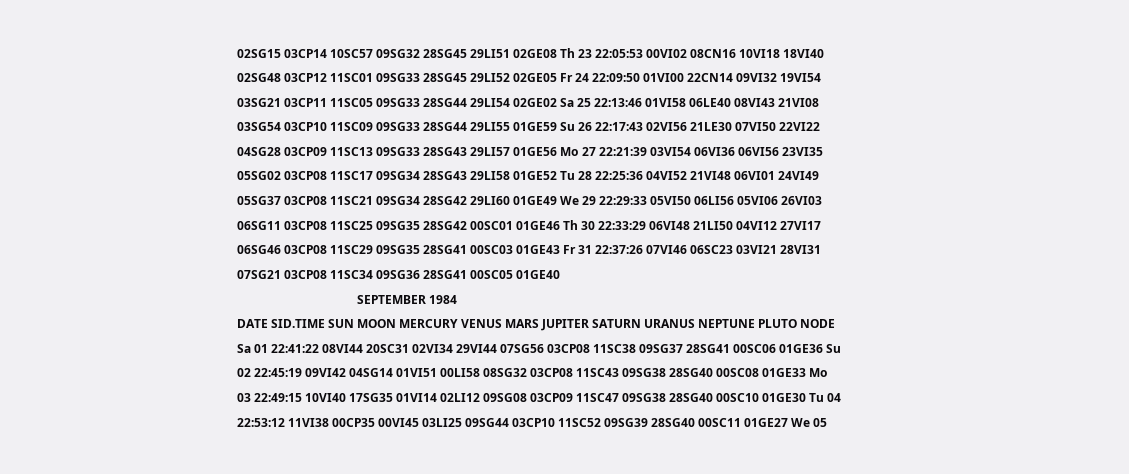02SG15 03CP14 10SC57 09SG32 28SG45 29LI51 02GE08 Th 23 22:05:53 00VI02 08CN16 10VI18 18VI40 02SG48 03CP12 11SC01 09SG33 28SG45 29LI52 02GE05 Fr 24 22:09:50 01VI00 22CN14 09VI32 19VI54 03SG21 03CP11 11SC05 09SG33 28SG44 29LI54 02GE02 Sa 25 22:13:46 01VI58 06LE40 08VI43 21VI08 03SG54 03CP10 11SC09 09SG33 28SG44 29LI55 01GE59 Su 26 22:17:43 02VI56 21LE30 07VI50 22VI22 04SG28 03CP09 11SC13 09SG33 28SG43 29LI57 01GE56 Mo 27 22:21:39 03VI54 06VI36 06VI56 23VI35 05SG02 03CP08 11SC17 09SG34 28SG43 29LI58 01GE52 Tu 28 22:25:36 04VI52 21VI48 06VI01 24VI49 05SG37 03CP08 11SC21 09SG34 28SG42 29LI60 01GE49 We 29 22:29:33 05VI50 06LI56 05VI06 26VI03 06SG11 03CP08 11SC25 09SG35 28SG42 00SC01 01GE46 Th 30 22:33:29 06VI48 21LI50 04VI12 27VI17 06SG46 03CP08 11SC29 09SG35 28SG41 00SC03 01GE43 Fr 31 22:37:26 07VI46 06SC23 03VI21 28VI31 07SG21 03CP08 11SC34 09SG36 28SG41 00SC05 01GE40
                                        SEPTEMBER 1984
DATE SID.TIME SUN MOON MERCURY VENUS MARS JUPITER SATURN URANUS NEPTUNE PLUTO NODE Sa 01 22:41:22 08VI44 20SC31 02VI34 29VI44 07SG56 03CP08 11SC38 09SG37 28SG41 00SC06 01GE36 Su 02 22:45:19 09VI42 04SG14 01VI51 00LI58 08SG32 03CP08 11SC43 09SG38 28SG40 00SC08 01GE33 Mo 03 22:49:15 10VI40 17SG35 01VI14 02LI12 09SG08 03CP09 11SC47 09SG38 28SG40 00SC10 01GE30 Tu 04 22:53:12 11VI38 00CP35 00VI45 03LI25 09SG44 03CP10 11SC52 09SG39 28SG40 00SC11 01GE27 We 05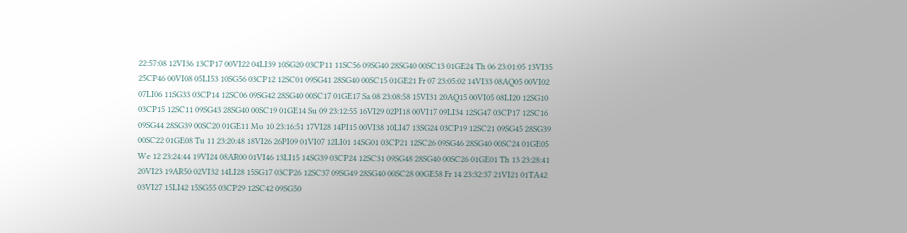22:57:08 12VI36 13CP17 00VI22 04LI39 10SG20 03CP11 11SC56 09SG40 28SG40 00SC13 01GE24 Th 06 23:01:05 13VI35 25CP46 00VI08 05LI53 10SG56 03CP12 12SC01 09SG41 28SG40 00SC15 01GE21 Fr 07 23:05:02 14VI33 08AQ05 00VI02 07LI06 11SG33 03CP14 12SC06 09SG42 28SG40 00SC17 01GE17 Sa 08 23:08:58 15VI31 20AQ15 00VI05 08LI20 12SG10 03CP15 12SC11 09SG43 28SG40 00SC19 01GE14 Su 09 23:12:55 16VI29 02PI18 00VI17 09LI34 12SG47 03CP17 12SC16 09SG44 28SG39 00SC20 01GE11 Mo 10 23:16:51 17VI28 14PI15 00VI38 10LI47 13SG24 03CP19 12SC21 09SG45 28SG39 00SC22 01GE08 Tu 11 23:20:48 18VI26 26PI09 01VI07 12LI01 14SG01 03CP21 12SC26 09SG46 28SG40 00SC24 01GE05 We 12 23:24:44 19VI24 08AR00 01VI46 13LI15 14SG39 03CP24 12SC31 09SG48 28SG40 00SC26 01GE01 Th 13 23:28:41 20VI23 19AR50 02VI32 14LI28 15SG17 03CP26 12SC37 09SG49 28SG40 00SC28 00GE58 Fr 14 23:32:37 21VI21 01TA42 03VI27 15LI42 15SG55 03CP29 12SC42 09SG50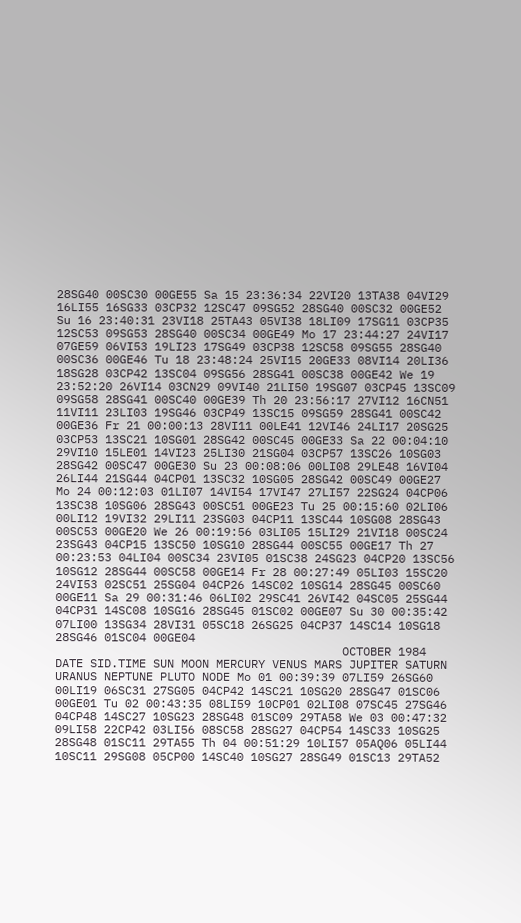28SG40 00SC30 00GE55 Sa 15 23:36:34 22VI20 13TA38 04VI29 16LI55 16SG33 03CP32 12SC47 09SG52 28SG40 00SC32 00GE52 Su 16 23:40:31 23VI18 25TA43 05VI38 18LI09 17SG11 03CP35 12SC53 09SG53 28SG40 00SC34 00GE49 Mo 17 23:44:27 24VI17 07GE59 06VI53 19LI23 17SG49 03CP38 12SC58 09SG55 28SG40 00SC36 00GE46 Tu 18 23:48:24 25VI15 20GE33 08VI14 20LI36 18SG28 03CP42 13SC04 09SG56 28SG41 00SC38 00GE42 We 19 23:52:20 26VI14 03CN29 09VI40 21LI50 19SG07 03CP45 13SC09 09SG58 28SG41 00SC40 00GE39 Th 20 23:56:17 27VI12 16CN51 11VI11 23LI03 19SG46 03CP49 13SC15 09SG59 28SG41 00SC42 00GE36 Fr 21 00:00:13 28VI11 00LE41 12VI46 24LI17 20SG25 03CP53 13SC21 10SG01 28SG42 00SC45 00GE33 Sa 22 00:04:10 29VI10 15LE01 14VI23 25LI30 21SG04 03CP57 13SC26 10SG03 28SG42 00SC47 00GE30 Su 23 00:08:06 00LI08 29LE48 16VI04 26LI44 21SG44 04CP01 13SC32 10SG05 28SG42 00SC49 00GE27 Mo 24 00:12:03 01LI07 14VI54 17VI47 27LI57 22SG24 04CP06 13SC38 10SG06 28SG43 00SC51 00GE23 Tu 25 00:15:60 02LI06 00LI12 19VI32 29LI11 23SG03 04CP11 13SC44 10SG08 28SG43 00SC53 00GE20 We 26 00:19:56 03LI05 15LI29 21VI18 00SC24 23SG43 04CP15 13SC50 10SG10 28SG44 00SC55 00GE17 Th 27 00:23:53 04LI04 00SC34 23VI05 01SC38 24SG23 04CP20 13SC56 10SG12 28SG44 00SC58 00GE14 Fr 28 00:27:49 05LI03 15SC20 24VI53 02SC51 25SG04 04CP26 14SC02 10SG14 28SG45 00SC60 00GE11 Sa 29 00:31:46 06LI02 29SC41 26VI42 04SC05 25SG44 04CP31 14SC08 10SG16 28SG45 01SC02 00GE07 Su 30 00:35:42 07LI00 13SG34 28VI31 05SC18 26SG25 04CP37 14SC14 10SG18 28SG46 01SC04 00GE04
                                         OCTOBER 1984
DATE SID.TIME SUN MOON MERCURY VENUS MARS JUPITER SATURN URANUS NEPTUNE PLUTO NODE Mo 01 00:39:39 07LI59 26SG60 00LI19 06SC31 27SG05 04CP42 14SC21 10SG20 28SG47 01SC06 00GE01 Tu 02 00:43:35 08LI59 10CP01 02LI08 07SC45 27SG46 04CP48 14SC27 10SG23 28SG48 01SC09 29TA58 We 03 00:47:32 09LI58 22CP42 03LI56 08SC58 28SG27 04CP54 14SC33 10SG25 28SG48 01SC11 29TA55 Th 04 00:51:29 10LI57 05AQ06 05LI44 10SC11 29SG08 05CP00 14SC40 10SG27 28SG49 01SC13 29TA52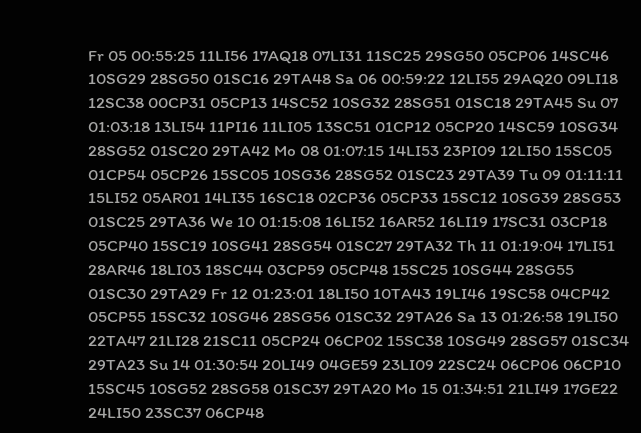Fr 05 00:55:25 11LI56 17AQ18 07LI31 11SC25 29SG50 05CP06 14SC46 10SG29 28SG50 01SC16 29TA48 Sa 06 00:59:22 12LI55 29AQ20 09LI18 12SC38 00CP31 05CP13 14SC52 10SG32 28SG51 01SC18 29TA45 Su 07 01:03:18 13LI54 11PI16 11LI05 13SC51 01CP12 05CP20 14SC59 10SG34 28SG52 01SC20 29TA42 Mo 08 01:07:15 14LI53 23PI09 12LI50 15SC05 01CP54 05CP26 15SC05 10SG36 28SG52 01SC23 29TA39 Tu 09 01:11:11 15LI52 05AR01 14LI35 16SC18 02CP36 05CP33 15SC12 10SG39 28SG53 01SC25 29TA36 We 10 01:15:08 16LI52 16AR52 16LI19 17SC31 03CP18 05CP40 15SC19 10SG41 28SG54 01SC27 29TA32 Th 11 01:19:04 17LI51 28AR46 18LI03 18SC44 03CP59 05CP48 15SC25 10SG44 28SG55 01SC30 29TA29 Fr 12 01:23:01 18LI50 10TA43 19LI46 19SC58 04CP42 05CP55 15SC32 10SG46 28SG56 01SC32 29TA26 Sa 13 01:26:58 19LI50 22TA47 21LI28 21SC11 05CP24 06CP02 15SC38 10SG49 28SG57 01SC34 29TA23 Su 14 01:30:54 20LI49 04GE59 23LI09 22SC24 06CP06 06CP10 15SC45 10SG52 28SG58 01SC37 29TA20 Mo 15 01:34:51 21LI49 17GE22 24LI50 23SC37 06CP48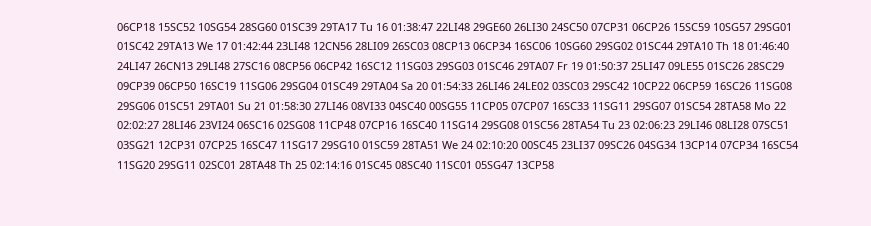06CP18 15SC52 10SG54 28SG60 01SC39 29TA17 Tu 16 01:38:47 22LI48 29GE60 26LI30 24SC50 07CP31 06CP26 15SC59 10SG57 29SG01 01SC42 29TA13 We 17 01:42:44 23LI48 12CN56 28LI09 26SC03 08CP13 06CP34 16SC06 10SG60 29SG02 01SC44 29TA10 Th 18 01:46:40 24LI47 26CN13 29LI48 27SC16 08CP56 06CP42 16SC12 11SG03 29SG03 01SC46 29TA07 Fr 19 01:50:37 25LI47 09LE55 01SC26 28SC29 09CP39 06CP50 16SC19 11SG06 29SG04 01SC49 29TA04 Sa 20 01:54:33 26LI46 24LE02 03SC03 29SC42 10CP22 06CP59 16SC26 11SG08 29SG06 01SC51 29TA01 Su 21 01:58:30 27LI46 08VI33 04SC40 00SG55 11CP05 07CP07 16SC33 11SG11 29SG07 01SC54 28TA58 Mo 22 02:02:27 28LI46 23VI24 06SC16 02SG08 11CP48 07CP16 16SC40 11SG14 29SG08 01SC56 28TA54 Tu 23 02:06:23 29LI46 08LI28 07SC51 03SG21 12CP31 07CP25 16SC47 11SG17 29SG10 01SC59 28TA51 We 24 02:10:20 00SC45 23LI37 09SC26 04SG34 13CP14 07CP34 16SC54 11SG20 29SG11 02SC01 28TA48 Th 25 02:14:16 01SC45 08SC40 11SC01 05SG47 13CP58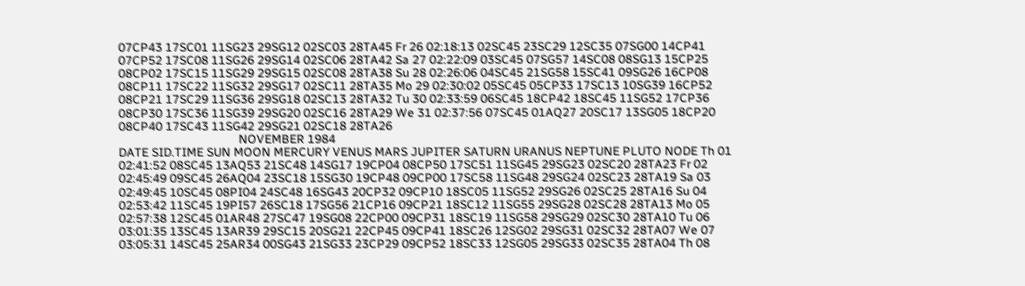07CP43 17SC01 11SG23 29SG12 02SC03 28TA45 Fr 26 02:18:13 02SC45 23SC29 12SC35 07SG00 14CP41 07CP52 17SC08 11SG26 29SG14 02SC06 28TA42 Sa 27 02:22:09 03SC45 07SG57 14SC08 08SG13 15CP25 08CP02 17SC15 11SG29 29SG15 02SC08 28TA38 Su 28 02:26:06 04SC45 21SG58 15SC41 09SG26 16CP08 08CP11 17SC22 11SG32 29SG17 02SC11 28TA35 Mo 29 02:30:02 05SC45 05CP33 17SC13 10SG39 16CP52 08CP21 17SC29 11SG36 29SG18 02SC13 28TA32 Tu 30 02:33:59 06SC45 18CP42 18SC45 11SG52 17CP36 08CP30 17SC36 11SG39 29SG20 02SC16 28TA29 We 31 02:37:56 07SC45 01AQ27 20SC17 13SG05 18CP20 08CP40 17SC43 11SG42 29SG21 02SC18 28TA26
                                        NOVEMBER 1984
DATE SID.TIME SUN MOON MERCURY VENUS MARS JUPITER SATURN URANUS NEPTUNE PLUTO NODE Th 01 02:41:52 08SC45 13AQ53 21SC48 14SG17 19CP04 08CP50 17SC51 11SG45 29SG23 02SC20 28TA23 Fr 02 02:45:49 09SC45 26AQ04 23SC18 15SG30 19CP48 09CP00 17SC58 11SG48 29SG24 02SC23 28TA19 Sa 03 02:49:45 10SC45 08PI04 24SC48 16SG43 20CP32 09CP10 18SC05 11SG52 29SG26 02SC25 28TA16 Su 04 02:53:42 11SC45 19PI57 26SC18 17SG56 21CP16 09CP21 18SC12 11SG55 29SG28 02SC28 28TA13 Mo 05 02:57:38 12SC45 01AR48 27SC47 19SG08 22CP00 09CP31 18SC19 11SG58 29SG29 02SC30 28TA10 Tu 06 03:01:35 13SC45 13AR39 29SC15 20SG21 22CP45 09CP41 18SC26 12SG02 29SG31 02SC32 28TA07 We 07 03:05:31 14SC45 25AR34 00SG43 21SG33 23CP29 09CP52 18SC33 12SG05 29SG33 02SC35 28TA04 Th 08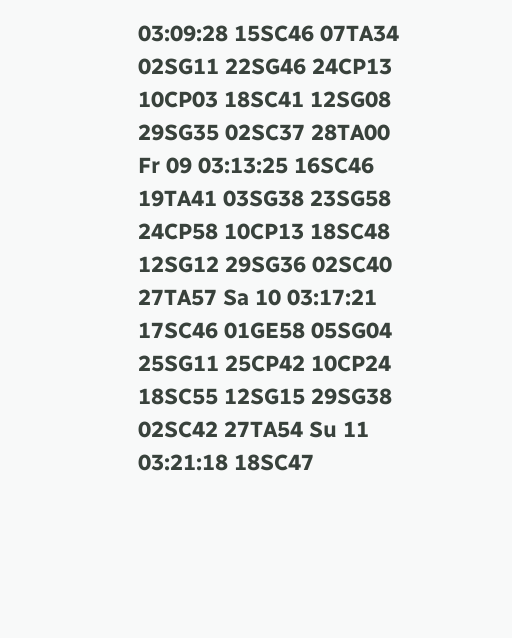03:09:28 15SC46 07TA34 02SG11 22SG46 24CP13 10CP03 18SC41 12SG08 29SG35 02SC37 28TA00 Fr 09 03:13:25 16SC46 19TA41 03SG38 23SG58 24CP58 10CP13 18SC48 12SG12 29SG36 02SC40 27TA57 Sa 10 03:17:21 17SC46 01GE58 05SG04 25SG11 25CP42 10CP24 18SC55 12SG15 29SG38 02SC42 27TA54 Su 11 03:21:18 18SC47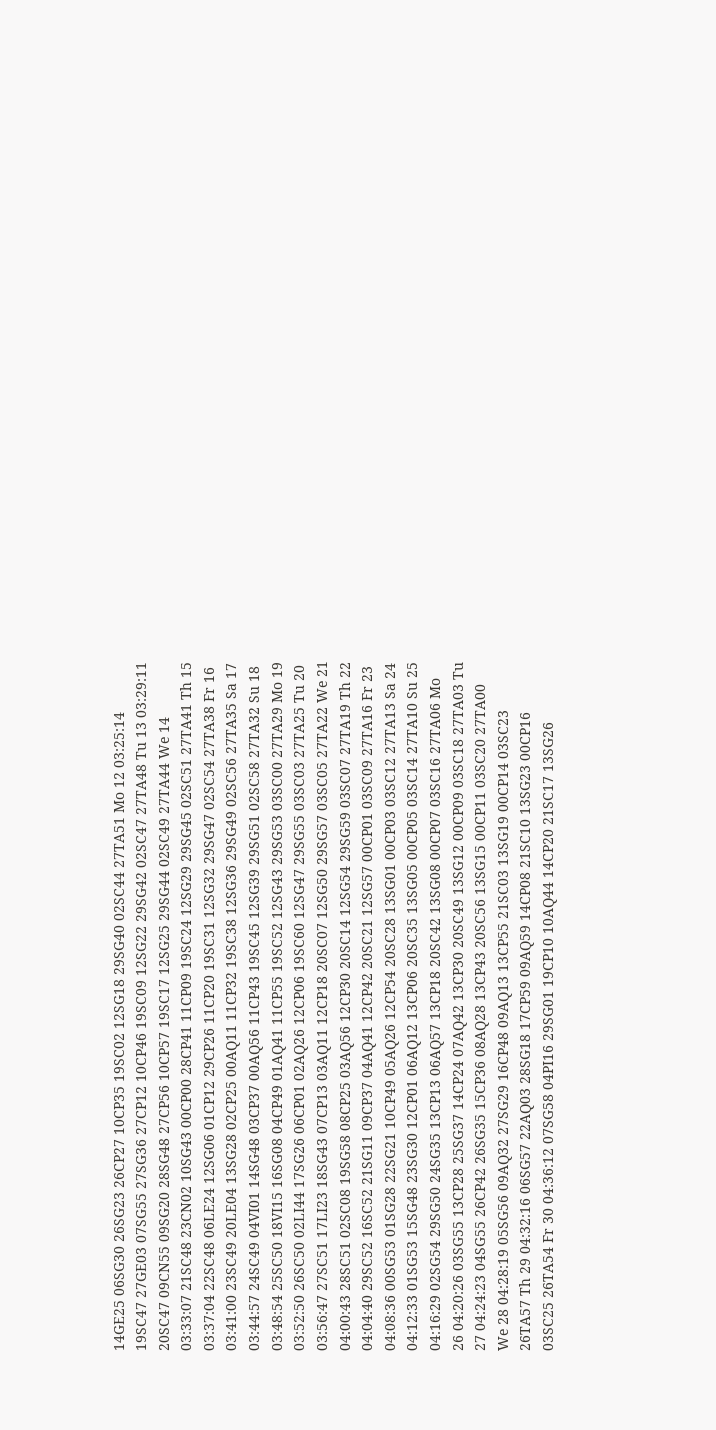14GE25 06SG30 26SG23 26CP27 10CP35 19SC02 12SG18 29SG40 02SC44 27TA51 Mo 12 03:25:14 19SC47 27GE03 07SG55 27SG36 27CP12 10CP46 19SC09 12SG22 29SG42 02SC47 27TA48 Tu 13 03:29:11 20SC47 09CN55 09SG20 28SG48 27CP56 10CP57 19SC17 12SG25 29SG44 02SC49 27TA44 We 14 03:33:07 21SC48 23CN02 10SG43 00CP00 28CP41 11CP09 19SC24 12SG29 29SG45 02SC51 27TA41 Th 15 03:37:04 22SC48 06LE24 12SG06 01CP12 29CP26 11CP20 19SC31 12SG32 29SG47 02SC54 27TA38 Fr 16 03:41:00 23SC49 20LE04 13SG28 02CP25 00AQ11 11CP32 19SC38 12SG36 29SG49 02SC56 27TA35 Sa 17 03:44:57 24SC49 04VI01 14SG48 03CP37 00AQ56 11CP43 19SC45 12SG39 29SG51 02SC58 27TA32 Su 18 03:48:54 25SC50 18VI15 16SG08 04CP49 01AQ41 11CP55 19SC52 12SG43 29SG53 03SC00 27TA29 Mo 19 03:52:50 26SC50 02LI44 17SG26 06CP01 02AQ26 12CP06 19SC60 12SG47 29SG55 03SC03 27TA25 Tu 20 03:56:47 27SC51 17LI23 18SG43 07CP13 03AQ11 12CP18 20SC07 12SG50 29SG57 03SC05 27TA22 We 21 04:00:43 28SC51 02SC08 19SG58 08CP25 03AQ56 12CP30 20SC14 12SG54 29SG59 03SC07 27TA19 Th 22 04:04:40 29SC52 16SC52 21SG11 09CP37 04AQ41 12CP42 20SC21 12SG57 00CP01 03SC09 27TA16 Fr 23 04:08:36 00SG53 01SG28 22SG21 10CP49 05AQ26 12CP54 20SC28 13SG01 00CP03 03SC12 27TA13 Sa 24 04:12:33 01SG53 15SG48 23SG30 12CP01 06AQ12 13CP06 20SC35 13SG05 00CP05 03SC14 27TA10 Su 25 04:16:29 02SG54 29SG50 24SG35 13CP13 06AQ57 13CP18 20SC42 13SG08 00CP07 03SC16 27TA06 Mo 26 04:20:26 03SG55 13CP28 25SG37 14CP24 07AQ42 13CP30 20SC49 13SG12 00CP09 03SC18 27TA03 Tu 27 04:24:23 04SG55 26CP42 26SG35 15CP36 08AQ28 13CP43 20SC56 13SG15 00CP11 03SC20 27TA00 We 28 04:28:19 05SG56 09AQ32 27SG29 16CP48 09AQ13 13CP55 21SC03 13SG19 00CP14 03SC23 26TA57 Th 29 04:32:16 06SG57 22AQ03 28SG18 17CP59 09AQ59 14CP08 21SC10 13SG23 00CP16 03SC25 26TA54 Fr 30 04:36:12 07SG58 04PI16 29SG01 19CP10 10AQ44 14CP20 21SC17 13SG26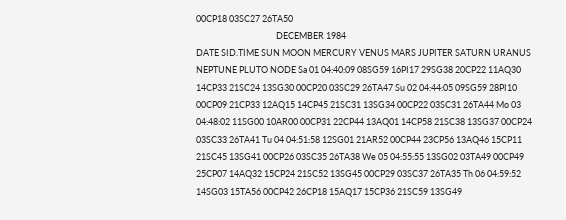00CP18 03SC27 26TA50
                                        DECEMBER 1984
DATE SID.TIME SUN MOON MERCURY VENUS MARS JUPITER SATURN URANUS NEPTUNE PLUTO NODE Sa 01 04:40:09 08SG59 16PI17 29SG38 20CP22 11AQ30 14CP33 21SC24 13SG30 00CP20 03SC29 26TA47 Su 02 04:44:05 09SG59 28PI10 00CP09 21CP33 12AQ15 14CP45 21SC31 13SG34 00CP22 03SC31 26TA44 Mo 03 04:48:02 11SG00 10AR00 00CP31 22CP44 13AQ01 14CP58 21SC38 13SG37 00CP24 03SC33 26TA41 Tu 04 04:51:58 12SG01 21AR52 00CP44 23CP56 13AQ46 15CP11 21SC45 13SG41 00CP26 03SC35 26TA38 We 05 04:55:55 13SG02 03TA49 00CP49 25CP07 14AQ32 15CP24 21SC52 13SG45 00CP29 03SC37 26TA35 Th 06 04:59:52 14SG03 15TA56 00CP42 26CP18 15AQ17 15CP36 21SC59 13SG49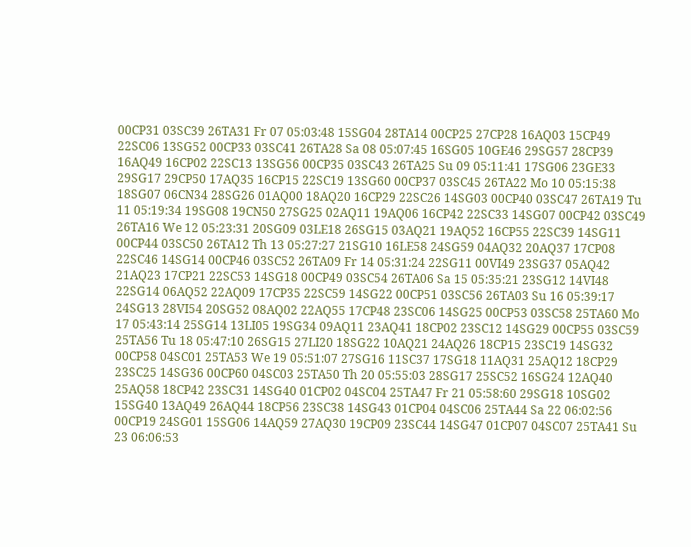00CP31 03SC39 26TA31 Fr 07 05:03:48 15SG04 28TA14 00CP25 27CP28 16AQ03 15CP49 22SC06 13SG52 00CP33 03SC41 26TA28 Sa 08 05:07:45 16SG05 10GE46 29SG57 28CP39 16AQ49 16CP02 22SC13 13SG56 00CP35 03SC43 26TA25 Su 09 05:11:41 17SG06 23GE33 29SG17 29CP50 17AQ35 16CP15 22SC19 13SG60 00CP37 03SC45 26TA22 Mo 10 05:15:38 18SG07 06CN34 28SG26 01AQ00 18AQ20 16CP29 22SC26 14SG03 00CP40 03SC47 26TA19 Tu 11 05:19:34 19SG08 19CN50 27SG25 02AQ11 19AQ06 16CP42 22SC33 14SG07 00CP42 03SC49 26TA16 We 12 05:23:31 20SG09 03LE18 26SG15 03AQ21 19AQ52 16CP55 22SC39 14SG11 00CP44 03SC50 26TA12 Th 13 05:27:27 21SG10 16LE58 24SG59 04AQ32 20AQ37 17CP08 22SC46 14SG14 00CP46 03SC52 26TA09 Fr 14 05:31:24 22SG11 00VI49 23SG37 05AQ42 21AQ23 17CP21 22SC53 14SG18 00CP49 03SC54 26TA06 Sa 15 05:35:21 23SG12 14VI48 22SG14 06AQ52 22AQ09 17CP35 22SC59 14SG22 00CP51 03SC56 26TA03 Su 16 05:39:17 24SG13 28VI54 20SG52 08AQ02 22AQ55 17CP48 23SC06 14SG25 00CP53 03SC58 25TA60 Mo 17 05:43:14 25SG14 13LI05 19SG34 09AQ11 23AQ41 18CP02 23SC12 14SG29 00CP55 03SC59 25TA56 Tu 18 05:47:10 26SG15 27LI20 18SG22 10AQ21 24AQ26 18CP15 23SC19 14SG32 00CP58 04SC01 25TA53 We 19 05:51:07 27SG16 11SC37 17SG18 11AQ31 25AQ12 18CP29 23SC25 14SG36 00CP60 04SC03 25TA50 Th 20 05:55:03 28SG17 25SC52 16SG24 12AQ40 25AQ58 18CP42 23SC31 14SG40 01CP02 04SC04 25TA47 Fr 21 05:58:60 29SG18 10SG02 15SG40 13AQ49 26AQ44 18CP56 23SC38 14SG43 01CP04 04SC06 25TA44 Sa 22 06:02:56 00CP19 24SG01 15SG06 14AQ59 27AQ30 19CP09 23SC44 14SG47 01CP07 04SC07 25TA41 Su 23 06:06:53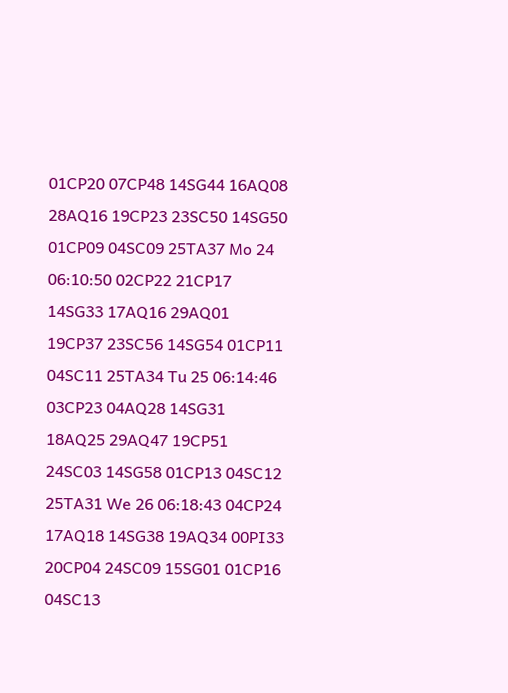01CP20 07CP48 14SG44 16AQ08 28AQ16 19CP23 23SC50 14SG50 01CP09 04SC09 25TA37 Mo 24 06:10:50 02CP22 21CP17 14SG33 17AQ16 29AQ01 19CP37 23SC56 14SG54 01CP11 04SC11 25TA34 Tu 25 06:14:46 03CP23 04AQ28 14SG31 18AQ25 29AQ47 19CP51 24SC03 14SG58 01CP13 04SC12 25TA31 We 26 06:18:43 04CP24 17AQ18 14SG38 19AQ34 00PI33 20CP04 24SC09 15SG01 01CP16 04SC13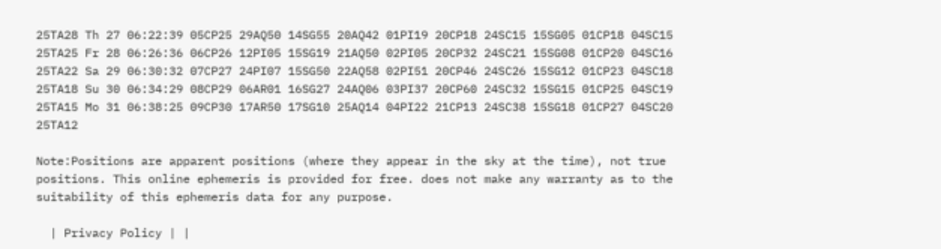25TA28 Th 27 06:22:39 05CP25 29AQ50 14SG55 20AQ42 01PI19 20CP18 24SC15 15SG05 01CP18 04SC15 25TA25 Fr 28 06:26:36 06CP26 12PI05 15SG19 21AQ50 02PI05 20CP32 24SC21 15SG08 01CP20 04SC16 25TA22 Sa 29 06:30:32 07CP27 24PI07 15SG50 22AQ58 02PI51 20CP46 24SC26 15SG12 01CP23 04SC18 25TA18 Su 30 06:34:29 08CP29 06AR01 16SG27 24AQ06 03PI37 20CP60 24SC32 15SG15 01CP25 04SC19 25TA15 Mo 31 06:38:25 09CP30 17AR50 17SG10 25AQ14 04PI22 21CP13 24SC38 15SG18 01CP27 04SC20 25TA12

Note:Positions are apparent positions (where they appear in the sky at the time), not true positions. This online ephemeris is provided for free. does not make any warranty as to the suitability of this ephemeris data for any purpose.

  | Privacy Policy | |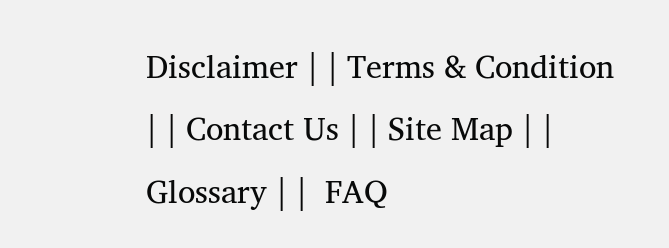Disclaimer | | Terms & Condition | | Contact Us | | Site Map | | Glossary | |  FAQ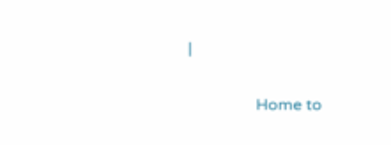|

                 Home to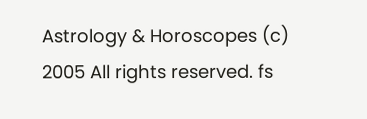Astrology & Horoscopes (c) 2005 All rights reserved. fs